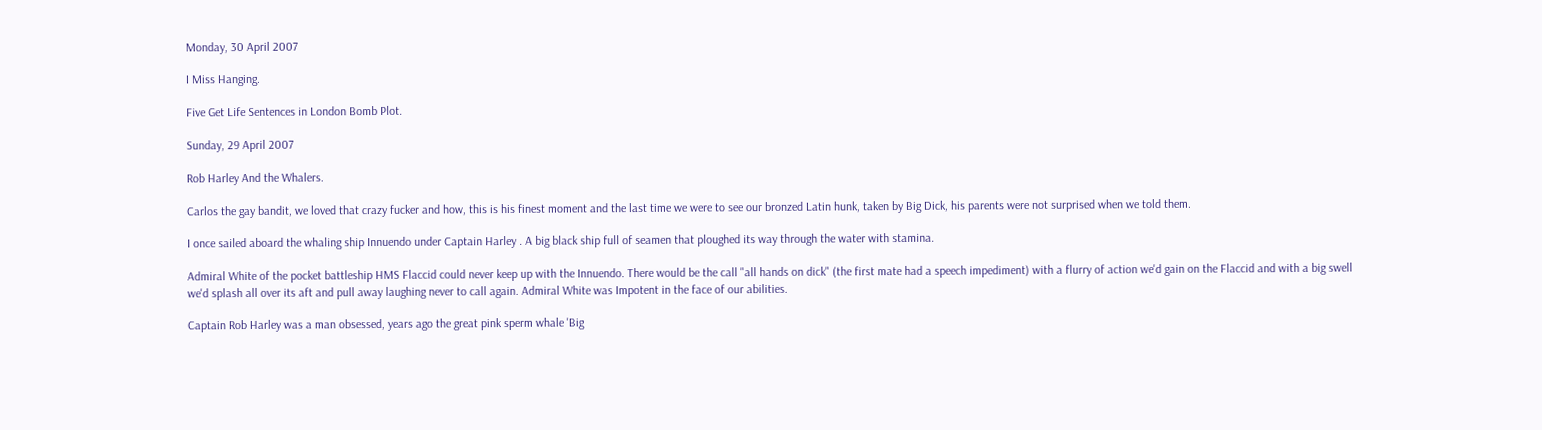Monday, 30 April 2007

I Miss Hanging.

Five Get Life Sentences in London Bomb Plot.

Sunday, 29 April 2007

Rob Harley And the Whalers.

Carlos the gay bandit, we loved that crazy fucker and how, this is his finest moment and the last time we were to see our bronzed Latin hunk, taken by Big Dick, his parents were not surprised when we told them.

I once sailed aboard the whaling ship Innuendo under Captain Harley . A big black ship full of seamen that ploughed its way through the water with stamina.

Admiral White of the pocket battleship HMS Flaccid could never keep up with the Innuendo. There would be the call "all hands on dick" (the first mate had a speech impediment) with a flurry of action we'd gain on the Flaccid and with a big swell we'd splash all over its aft and pull away laughing never to call again. Admiral White was Impotent in the face of our abilities.

Captain Rob Harley was a man obsessed, years ago the great pink sperm whale 'Big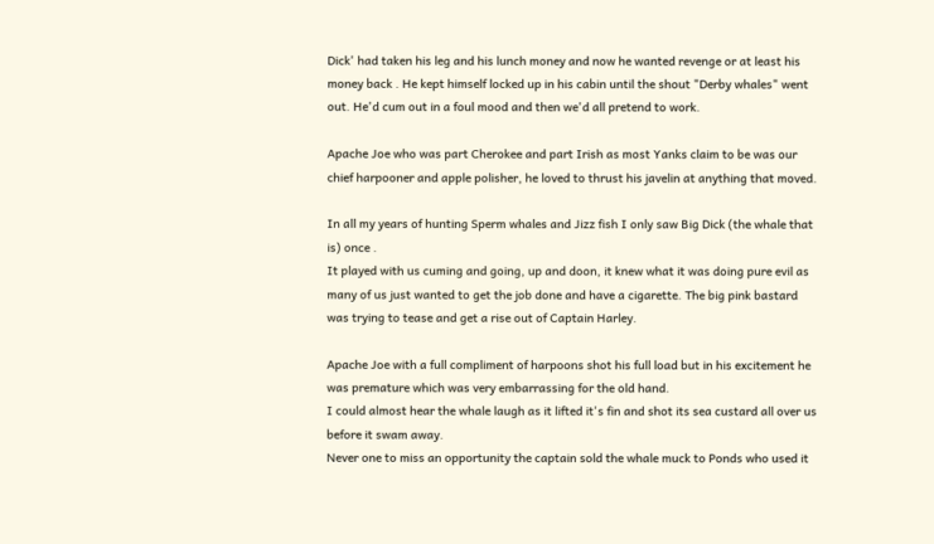Dick' had taken his leg and his lunch money and now he wanted revenge or at least his money back . He kept himself locked up in his cabin until the shout "Derby whales" went out. He'd cum out in a foul mood and then we'd all pretend to work.

Apache Joe who was part Cherokee and part Irish as most Yanks claim to be was our chief harpooner and apple polisher, he loved to thrust his javelin at anything that moved.

In all my years of hunting Sperm whales and Jizz fish I only saw Big Dick (the whale that is) once .
It played with us cuming and going, up and doon, it knew what it was doing pure evil as many of us just wanted to get the job done and have a cigarette. The big pink bastard was trying to tease and get a rise out of Captain Harley.

Apache Joe with a full compliment of harpoons shot his full load but in his excitement he was premature which was very embarrassing for the old hand.
I could almost hear the whale laugh as it lifted it's fin and shot its sea custard all over us before it swam away.
Never one to miss an opportunity the captain sold the whale muck to Ponds who used it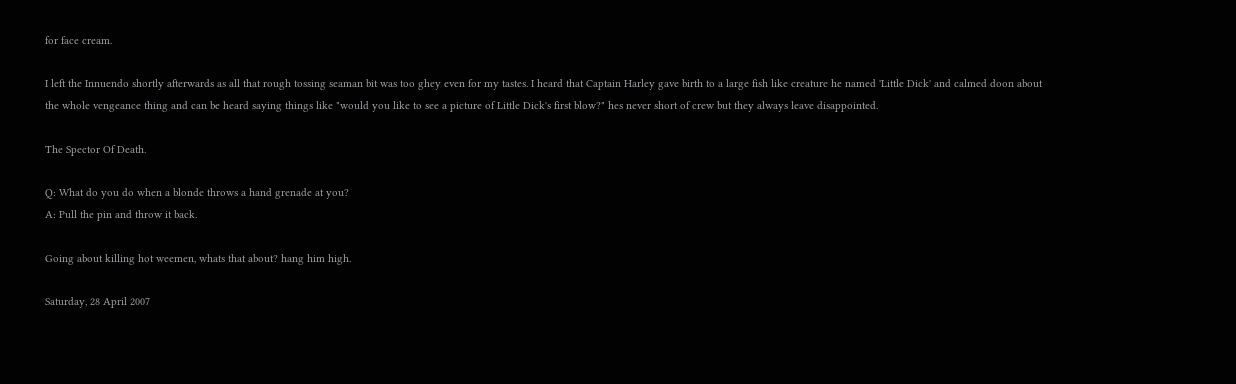for face cream.

I left the Innuendo shortly afterwards as all that rough tossing seaman bit was too ghey even for my tastes. I heard that Captain Harley gave birth to a large fish like creature he named 'Little Dick' and calmed doon about the whole vengeance thing and can be heard saying things like "would you like to see a picture of Little Dick's first blow?" hes never short of crew but they always leave disappointed.

The Spector Of Death.

Q: What do you do when a blonde throws a hand grenade at you?
A: Pull the pin and throw it back.

Going about killing hot weemen, whats that about? hang him high.

Saturday, 28 April 2007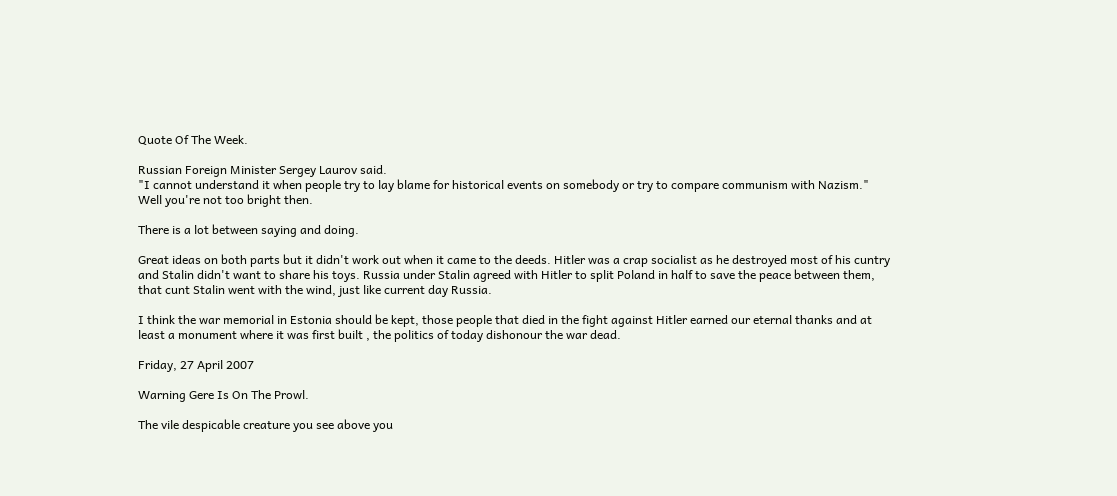Quote Of The Week.

Russian Foreign Minister Sergey Laurov said.
"I cannot understand it when people try to lay blame for historical events on somebody or try to compare communism with Nazism."
Well you're not too bright then.

There is a lot between saying and doing.

Great ideas on both parts but it didn't work out when it came to the deeds. Hitler was a crap socialist as he destroyed most of his cuntry and Stalin didn't want to share his toys. Russia under Stalin agreed with Hitler to split Poland in half to save the peace between them, that cunt Stalin went with the wind, just like current day Russia.

I think the war memorial in Estonia should be kept, those people that died in the fight against Hitler earned our eternal thanks and at least a monument where it was first built , the politics of today dishonour the war dead.

Friday, 27 April 2007

Warning Gere Is On The Prowl.

The vile despicable creature you see above you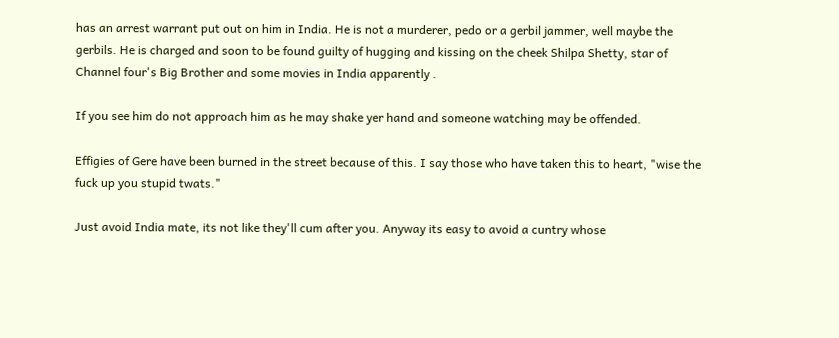has an arrest warrant put out on him in India. He is not a murderer, pedo or a gerbil jammer, well maybe the gerbils. He is charged and soon to be found guilty of hugging and kissing on the cheek Shilpa Shetty, star of Channel four's Big Brother and some movies in India apparently .

If you see him do not approach him as he may shake yer hand and someone watching may be offended.

Effigies of Gere have been burned in the street because of this. I say those who have taken this to heart, "wise the fuck up you stupid twats."

Just avoid India mate, its not like they'll cum after you. Anyway its easy to avoid a cuntry whose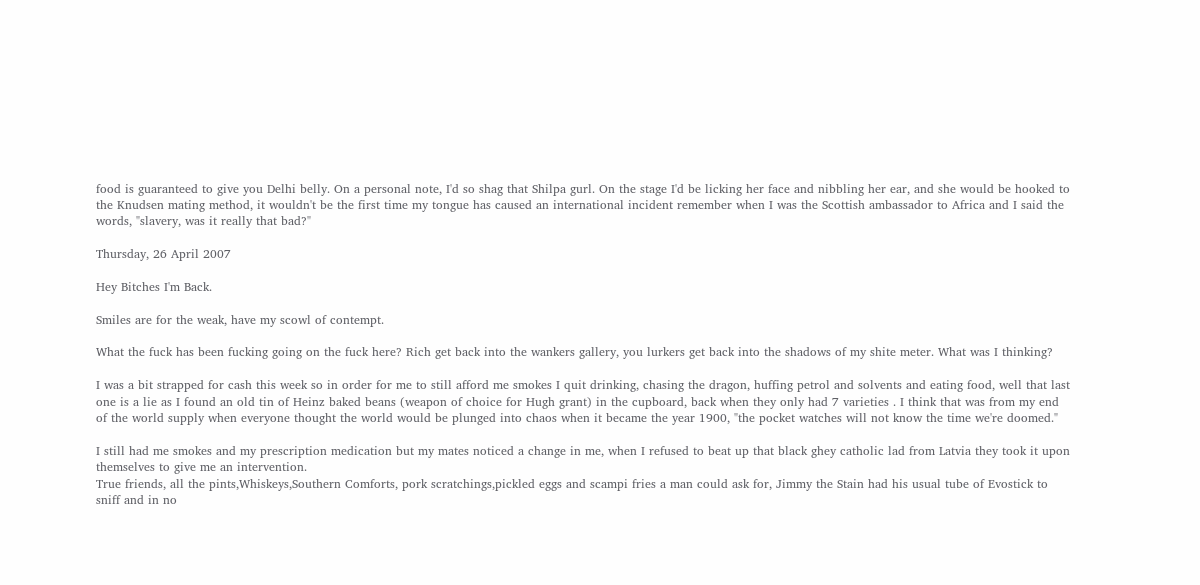food is guaranteed to give you Delhi belly. On a personal note, I'd so shag that Shilpa gurl. On the stage I'd be licking her face and nibbling her ear, and she would be hooked to the Knudsen mating method, it wouldn't be the first time my tongue has caused an international incident remember when I was the Scottish ambassador to Africa and I said the words, "slavery, was it really that bad?"

Thursday, 26 April 2007

Hey Bitches I'm Back.

Smiles are for the weak, have my scowl of contempt.

What the fuck has been fucking going on the fuck here? Rich get back into the wankers gallery, you lurkers get back into the shadows of my shite meter. What was I thinking?

I was a bit strapped for cash this week so in order for me to still afford me smokes I quit drinking, chasing the dragon, huffing petrol and solvents and eating food, well that last one is a lie as I found an old tin of Heinz baked beans (weapon of choice for Hugh grant) in the cupboard, back when they only had 7 varieties . I think that was from my end of the world supply when everyone thought the world would be plunged into chaos when it became the year 1900, "the pocket watches will not know the time we're doomed."

I still had me smokes and my prescription medication but my mates noticed a change in me, when I refused to beat up that black ghey catholic lad from Latvia they took it upon themselves to give me an intervention.
True friends, all the pints,Whiskeys,Southern Comforts, pork scratchings,pickled eggs and scampi fries a man could ask for, Jimmy the Stain had his usual tube of Evostick to sniff and in no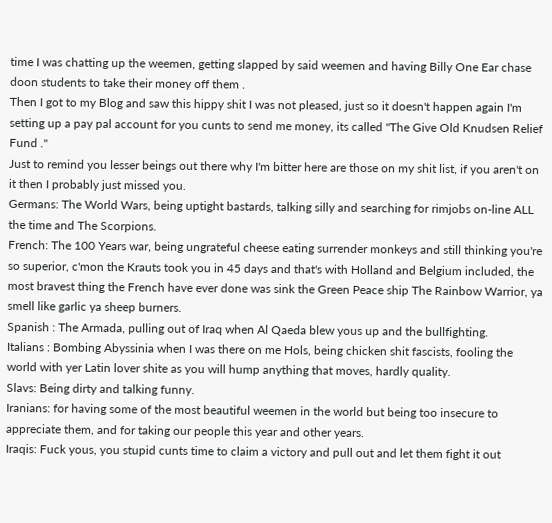time I was chatting up the weemen, getting slapped by said weemen and having Billy One Ear chase doon students to take their money off them .
Then I got to my Blog and saw this hippy shit I was not pleased, just so it doesn't happen again I'm setting up a pay pal account for you cunts to send me money, its called "The Give Old Knudsen Relief Fund ."
Just to remind you lesser beings out there why I'm bitter here are those on my shit list, if you aren't on it then I probably just missed you.
Germans: The World Wars, being uptight bastards, talking silly and searching for rimjobs on-line ALL the time and The Scorpions.
French: The 100 Years war, being ungrateful cheese eating surrender monkeys and still thinking you're so superior, c'mon the Krauts took you in 45 days and that's with Holland and Belgium included, the most bravest thing the French have ever done was sink the Green Peace ship The Rainbow Warrior, ya smell like garlic ya sheep burners.
Spanish : The Armada, pulling out of Iraq when Al Qaeda blew yous up and the bullfighting.
Italians : Bombing Abyssinia when I was there on me Hols, being chicken shit fascists, fooling the world with yer Latin lover shite as you will hump anything that moves, hardly quality.
Slavs: Being dirty and talking funny.
Iranians: for having some of the most beautiful weemen in the world but being too insecure to appreciate them, and for taking our people this year and other years.
Iraqis: Fuck yous, you stupid cunts time to claim a victory and pull out and let them fight it out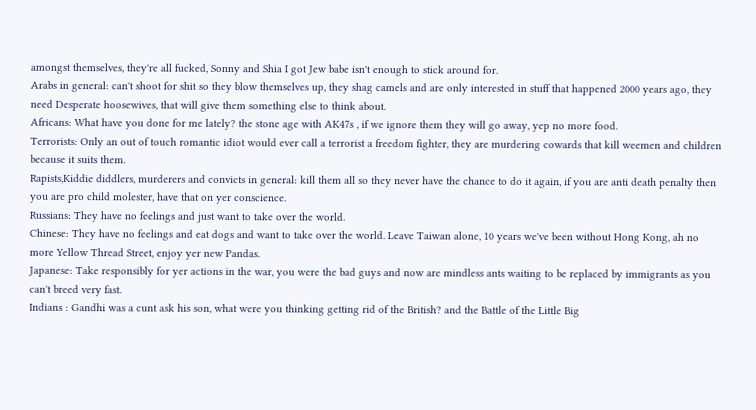amongst themselves, they're all fucked, Sonny and Shia I got Jew babe isn't enough to stick around for.
Arabs in general: can't shoot for shit so they blow themselves up, they shag camels and are only interested in stuff that happened 2000 years ago, they need Desperate hoosewives, that will give them something else to think about.
Africans: What have you done for me lately? the stone age with AK47s , if we ignore them they will go away, yep no more food.
Terrorists: Only an out of touch romantic idiot would ever call a terrorist a freedom fighter, they are murdering cowards that kill weemen and children because it suits them.
Rapists,Kiddie diddlers, murderers and convicts in general: kill them all so they never have the chance to do it again, if you are anti death penalty then you are pro child molester, have that on yer conscience.
Russians: They have no feelings and just want to take over the world.
Chinese: They have no feelings and eat dogs and want to take over the world. Leave Taiwan alone, 10 years we've been without Hong Kong, ah no more Yellow Thread Street, enjoy yer new Pandas.
Japanese: Take responsibly for yer actions in the war, you were the bad guys and now are mindless ants waiting to be replaced by immigrants as you can't breed very fast.
Indians : Gandhi was a cunt ask his son, what were you thinking getting rid of the British? and the Battle of the Little Big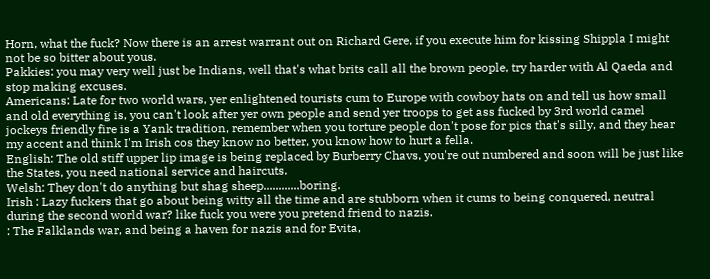Horn, what the fuck? Now there is an arrest warrant out on Richard Gere, if you execute him for kissing Shippla I might not be so bitter about yous.
Pakkies: you may very well just be Indians, well that's what brits call all the brown people, try harder with Al Qaeda and stop making excuses.
Americans: Late for two world wars, yer enlightened tourists cum to Europe with cowboy hats on and tell us how small and old everything is, you can't look after yer own people and send yer troops to get ass fucked by 3rd world camel jockeys friendly fire is a Yank tradition, remember when you torture people don't pose for pics that's silly, and they hear my accent and think I'm Irish cos they know no better, you know how to hurt a fella.
English: The old stiff upper lip image is being replaced by Burberry Chavs, you're out numbered and soon will be just like the States, you need national service and haircuts.
Welsh: They don't do anything but shag sheep............boring.
Irish : Lazy fuckers that go about being witty all the time and are stubborn when it cums to being conquered, neutral during the second world war? like fuck you were you pretend friend to nazis.
: The Falklands war, and being a haven for nazis and for Evita,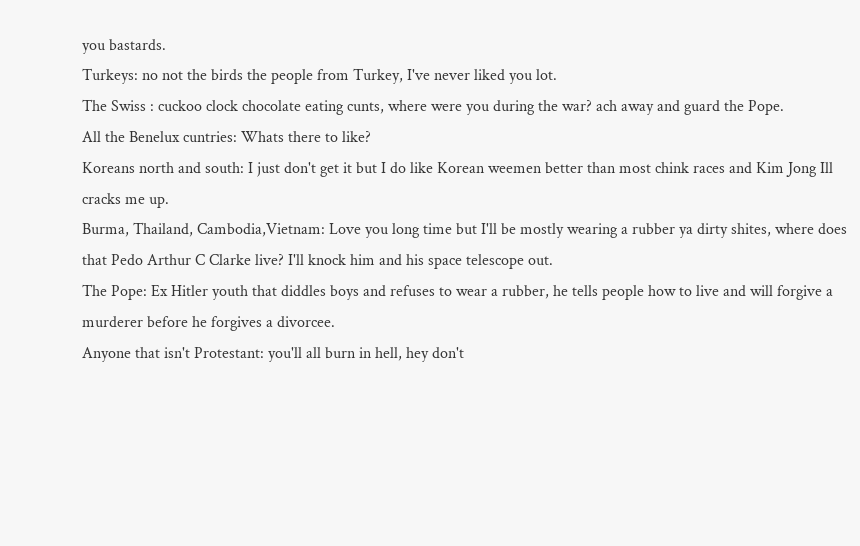you bastards.
Turkeys: no not the birds the people from Turkey, I've never liked you lot.
The Swiss : cuckoo clock chocolate eating cunts, where were you during the war? ach away and guard the Pope.
All the Benelux cuntries: Whats there to like?
Koreans north and south: I just don't get it but I do like Korean weemen better than most chink races and Kim Jong Ill cracks me up.
Burma, Thailand, Cambodia,Vietnam: Love you long time but I'll be mostly wearing a rubber ya dirty shites, where does that Pedo Arthur C Clarke live? I'll knock him and his space telescope out.
The Pope: Ex Hitler youth that diddles boys and refuses to wear a rubber, he tells people how to live and will forgive a murderer before he forgives a divorcee.
Anyone that isn't Protestant: you'll all burn in hell, hey don't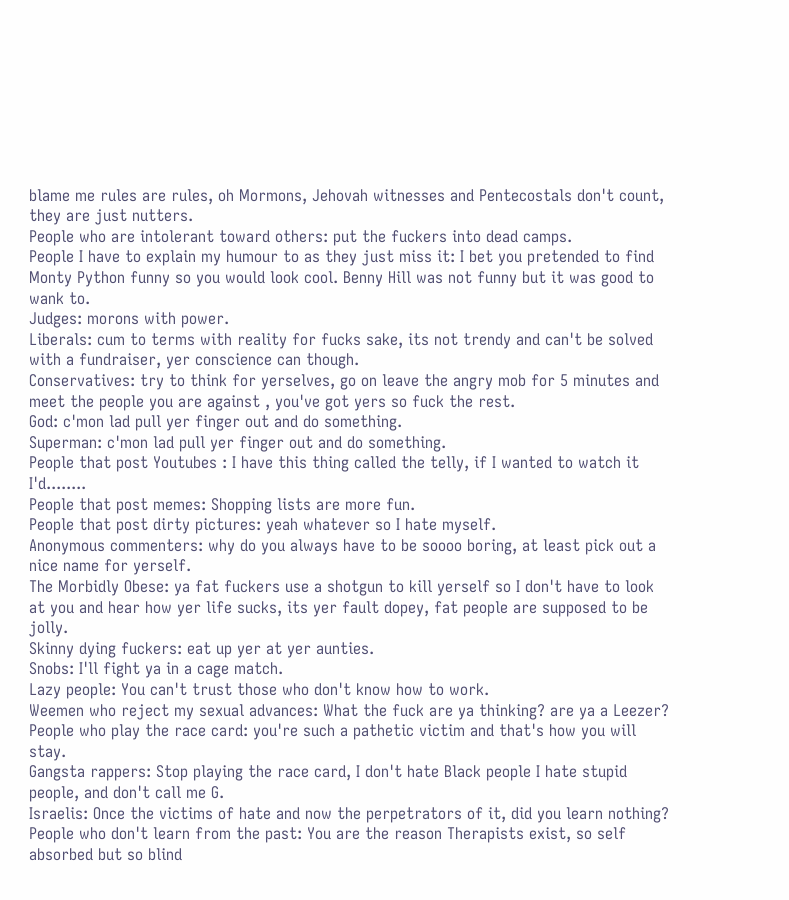blame me rules are rules, oh Mormons, Jehovah witnesses and Pentecostals don't count, they are just nutters.
People who are intolerant toward others: put the fuckers into dead camps.
People I have to explain my humour to as they just miss it: I bet you pretended to find Monty Python funny so you would look cool. Benny Hill was not funny but it was good to wank to.
Judges: morons with power.
Liberals: cum to terms with reality for fucks sake, its not trendy and can't be solved with a fundraiser, yer conscience can though.
Conservatives: try to think for yerselves, go on leave the angry mob for 5 minutes and meet the people you are against , you've got yers so fuck the rest.
God: c'mon lad pull yer finger out and do something.
Superman: c'mon lad pull yer finger out and do something.
People that post Youtubes : I have this thing called the telly, if I wanted to watch it I'd........
People that post memes: Shopping lists are more fun.
People that post dirty pictures: yeah whatever so I hate myself.
Anonymous commenters: why do you always have to be soooo boring, at least pick out a nice name for yerself.
The Morbidly Obese: ya fat fuckers use a shotgun to kill yerself so I don't have to look at you and hear how yer life sucks, its yer fault dopey, fat people are supposed to be jolly.
Skinny dying fuckers: eat up yer at yer aunties.
Snobs: I'll fight ya in a cage match.
Lazy people: You can't trust those who don't know how to work.
Weemen who reject my sexual advances: What the fuck are ya thinking? are ya a Leezer?
People who play the race card: you're such a pathetic victim and that's how you will stay.
Gangsta rappers: Stop playing the race card, I don't hate Black people I hate stupid people, and don't call me G.
Israelis: Once the victims of hate and now the perpetrators of it, did you learn nothing?
People who don't learn from the past: You are the reason Therapists exist, so self absorbed but so blind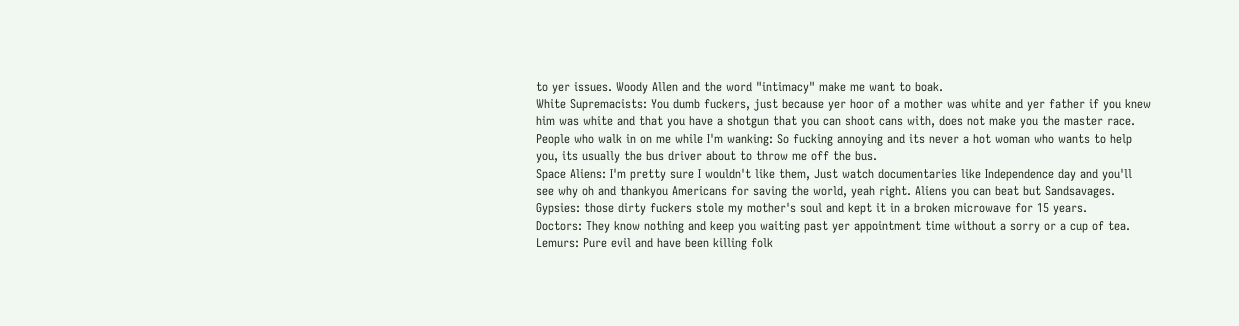to yer issues. Woody Allen and the word "intimacy" make me want to boak.
White Supremacists: You dumb fuckers, just because yer hoor of a mother was white and yer father if you knew him was white and that you have a shotgun that you can shoot cans with, does not make you the master race.
People who walk in on me while I'm wanking: So fucking annoying and its never a hot woman who wants to help you, its usually the bus driver about to throw me off the bus.
Space Aliens: I'm pretty sure I wouldn't like them, Just watch documentaries like Independence day and you'll see why oh and thankyou Americans for saving the world, yeah right. Aliens you can beat but Sandsavages.
Gypsies: those dirty fuckers stole my mother's soul and kept it in a broken microwave for 15 years.
Doctors: They know nothing and keep you waiting past yer appointment time without a sorry or a cup of tea.
Lemurs: Pure evil and have been killing folk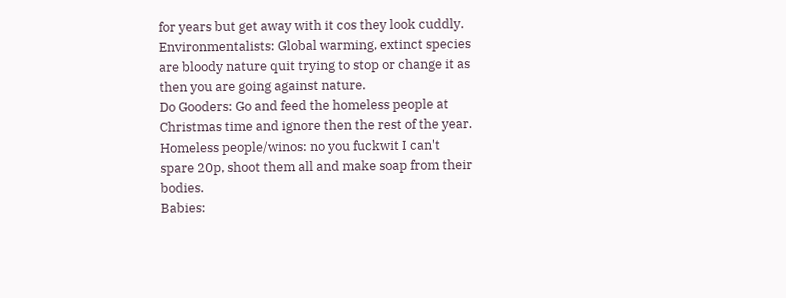for years but get away with it cos they look cuddly.
Environmentalists: Global warming, extinct species are bloody nature quit trying to stop or change it as then you are going against nature.
Do Gooders: Go and feed the homeless people at Christmas time and ignore then the rest of the year.
Homeless people/winos: no you fuckwit I can't spare 20p, shoot them all and make soap from their bodies.
Babies: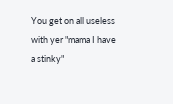You get on all useless with yer "mama I have a stinky"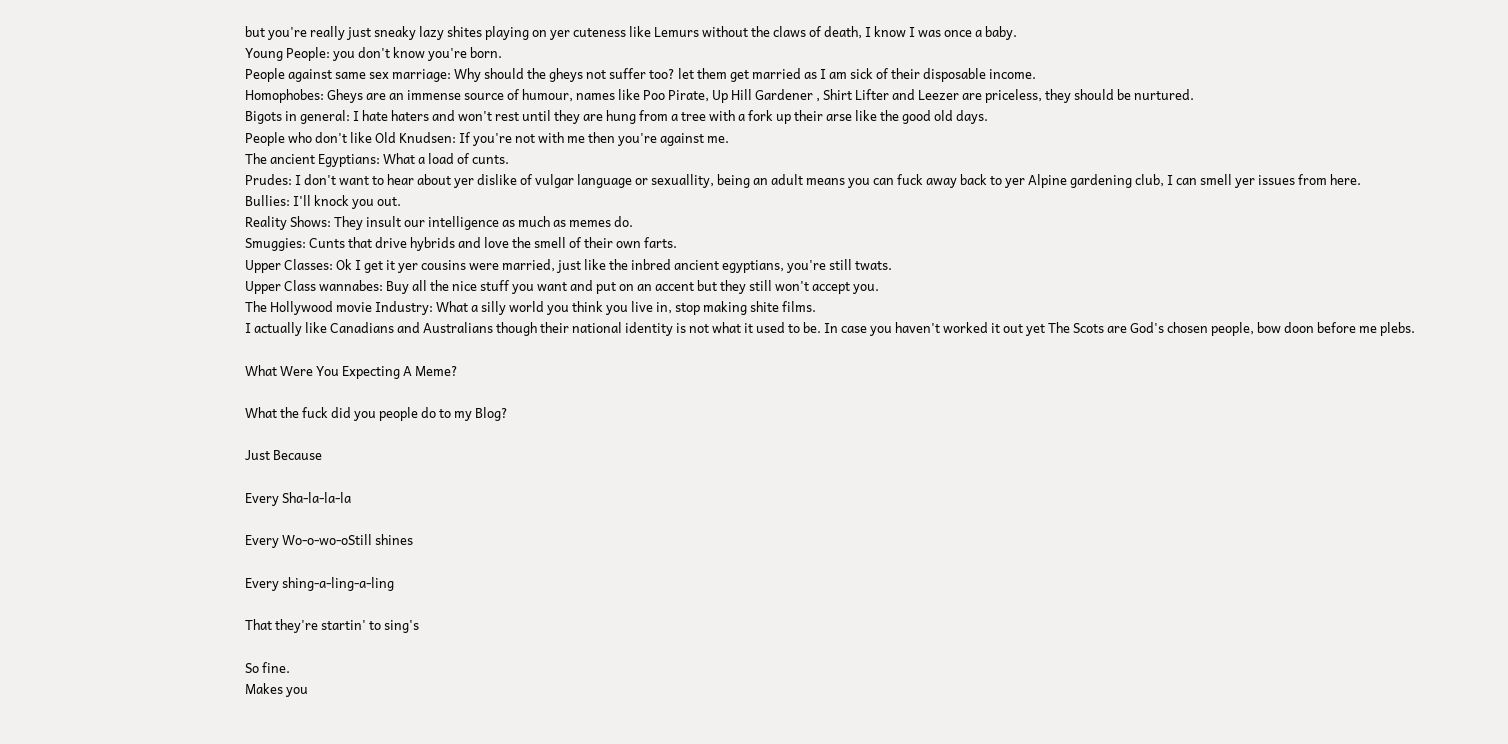but you're really just sneaky lazy shites playing on yer cuteness like Lemurs without the claws of death, I know I was once a baby.
Young People: you don't know you're born.
People against same sex marriage: Why should the gheys not suffer too? let them get married as I am sick of their disposable income.
Homophobes: Gheys are an immense source of humour, names like Poo Pirate, Up Hill Gardener , Shirt Lifter and Leezer are priceless, they should be nurtured.
Bigots in general: I hate haters and won't rest until they are hung from a tree with a fork up their arse like the good old days.
People who don't like Old Knudsen: If you're not with me then you're against me.
The ancient Egyptians: What a load of cunts.
Prudes: I don't want to hear about yer dislike of vulgar language or sexuallity, being an adult means you can fuck away back to yer Alpine gardening club, I can smell yer issues from here.
Bullies: I'll knock you out.
Reality Shows: They insult our intelligence as much as memes do.
Smuggies: Cunts that drive hybrids and love the smell of their own farts.
Upper Classes: Ok I get it yer cousins were married, just like the inbred ancient egyptians, you're still twats.
Upper Class wannabes: Buy all the nice stuff you want and put on an accent but they still won't accept you.
The Hollywood movie Industry: What a silly world you think you live in, stop making shite films.
I actually like Canadians and Australians though their national identity is not what it used to be. In case you haven't worked it out yet The Scots are God's chosen people, bow doon before me plebs.

What Were You Expecting A Meme?

What the fuck did you people do to my Blog?

Just Because

Every Sha-la-la-la

Every Wo-o-wo-oStill shines

Every shing-a-ling-a-ling

That they're startin' to sing's

So fine.
Makes you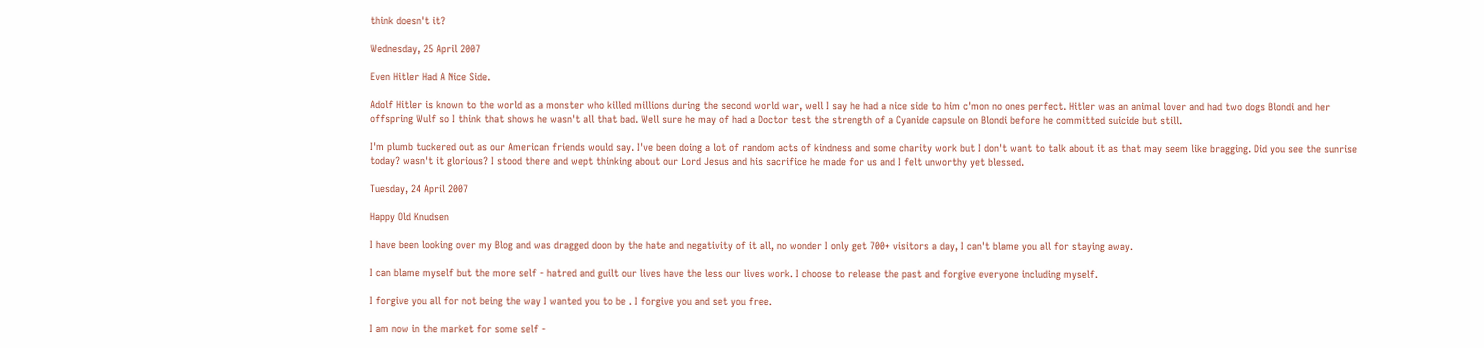think doesn't it?

Wednesday, 25 April 2007

Even Hitler Had A Nice Side.

Adolf Hitler is known to the world as a monster who killed millions during the second world war, well I say he had a nice side to him c'mon no ones perfect. Hitler was an animal lover and had two dogs Blondi and her offspring Wulf so I think that shows he wasn't all that bad. Well sure he may of had a Doctor test the strength of a Cyanide capsule on Blondi before he committed suicide but still.

I'm plumb tuckered out as our American friends would say. I've been doing a lot of random acts of kindness and some charity work but I don't want to talk about it as that may seem like bragging. Did you see the sunrise today? wasn't it glorious? I stood there and wept thinking about our Lord Jesus and his sacrifice he made for us and I felt unworthy yet blessed.

Tuesday, 24 April 2007

Happy Old Knudsen

I have been looking over my Blog and was dragged doon by the hate and negativity of it all, no wonder I only get 700+ visitors a day, I can't blame you all for staying away.

I can blame myself but the more self - hatred and guilt our lives have the less our lives work. I choose to release the past and forgive everyone including myself.

I forgive you all for not being the way I wanted you to be . I forgive you and set you free.

I am now in the market for some self -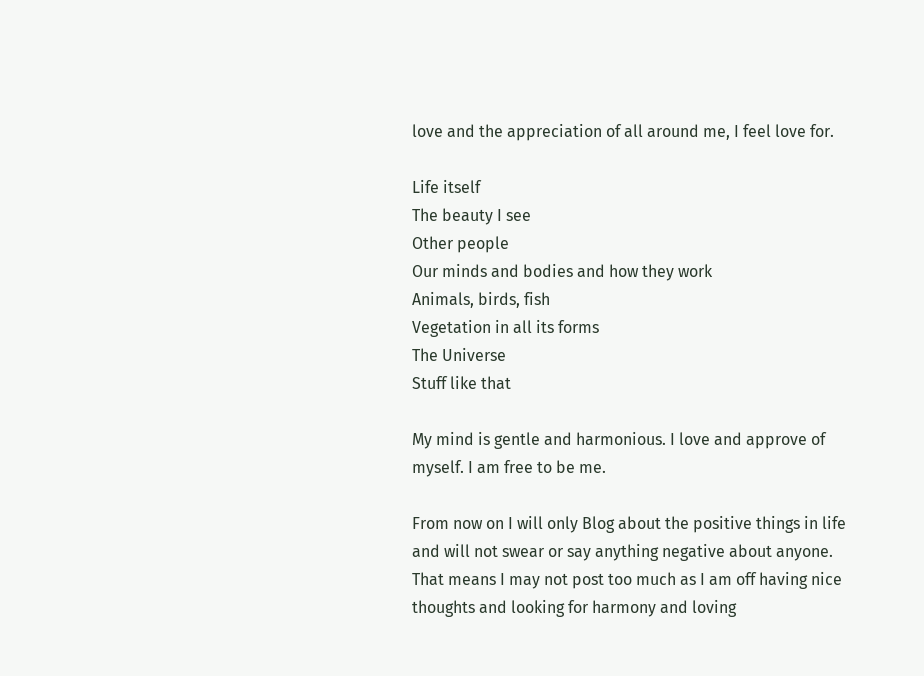love and the appreciation of all around me, I feel love for.

Life itself
The beauty I see
Other people
Our minds and bodies and how they work
Animals, birds, fish
Vegetation in all its forms
The Universe
Stuff like that

My mind is gentle and harmonious. I love and approve of myself. I am free to be me.

From now on I will only Blog about the positive things in life and will not swear or say anything negative about anyone. That means I may not post too much as I am off having nice thoughts and looking for harmony and loving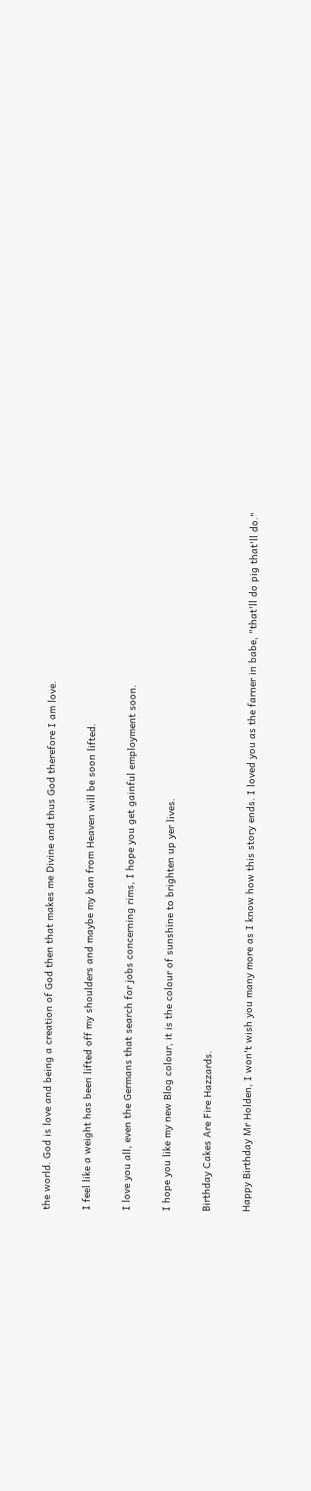the world. God is love and being a creation of God then that makes me Divine and thus God therefore I am love.

I feel like a weight has been lifted off my shoulders and maybe my ban from Heaven will be soon lifted.

I love you all, even the Germans that search for jobs concerning rims, I hope you get gainful employment soon.

I hope you like my new Blog colour, it is the colour of sunshine to brighten up yer lives.

Birthday Cakes Are Fire Hazzards.

Happy Birthday Mr Holden, I won't wish you many more as I know how this story ends. I loved you as the farner in babe, "that'll do pig that'll do."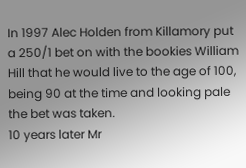In 1997 Alec Holden from Killamory put a 250/1 bet on with the bookies William Hill that he would live to the age of 100, being 90 at the time and looking pale the bet was taken.
10 years later Mr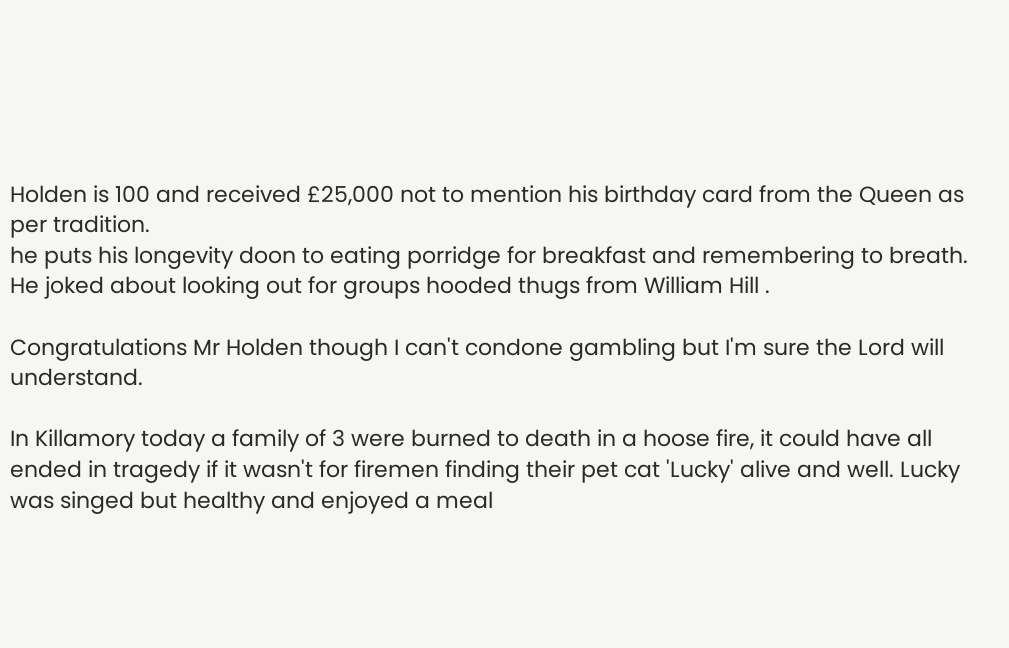Holden is 100 and received £25,000 not to mention his birthday card from the Queen as per tradition.
he puts his longevity doon to eating porridge for breakfast and remembering to breath.
He joked about looking out for groups hooded thugs from William Hill .

Congratulations Mr Holden though I can't condone gambling but I'm sure the Lord will understand.

In Killamory today a family of 3 were burned to death in a hoose fire, it could have all ended in tragedy if it wasn't for firemen finding their pet cat 'Lucky' alive and well. Lucky was singed but healthy and enjoyed a meal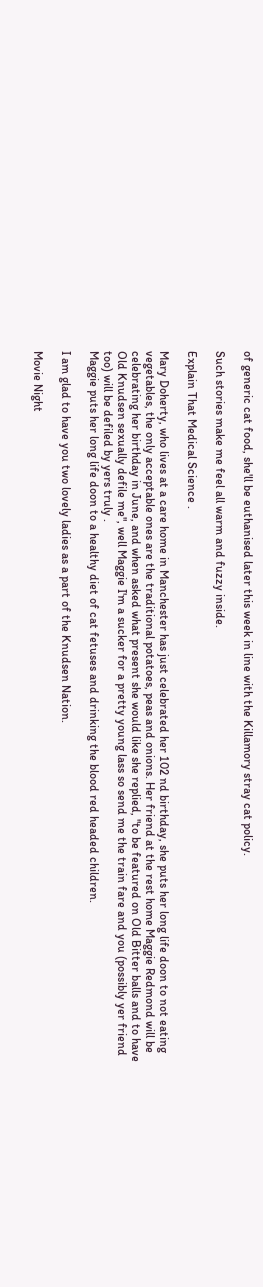of generic cat food, she'll be euthanised later this week in line with the Killamory stray cat policy.

Such stories make me feel all warm and fuzzy inside.

Explain That Medical Science .

Mary Doherty, who lives at a care home in Manchester has just celebrated her 102 nd birthday, she puts her long life doon to not eating vegetables, the only acceptable ones are the traditional potatoes, peas and onions. Her friend at the rest home Maggie Redmond will be celebrating her birthday in June, and when asked what present she would like she replied, "to be featured on Old Bitter balls and to have Old Knudsen sexually defile me", well Maggie I'm a sucker for a pretty young lass so send me the train fare and you (possibly yer friend too) will be defiled by yers truly .
Maggie puts her long life doon to a healthy diet of cat fetuses and drinking the blood red headed children.

I am glad to have you two lovely ladies as a part of the Knudsen Nation.

Movie Night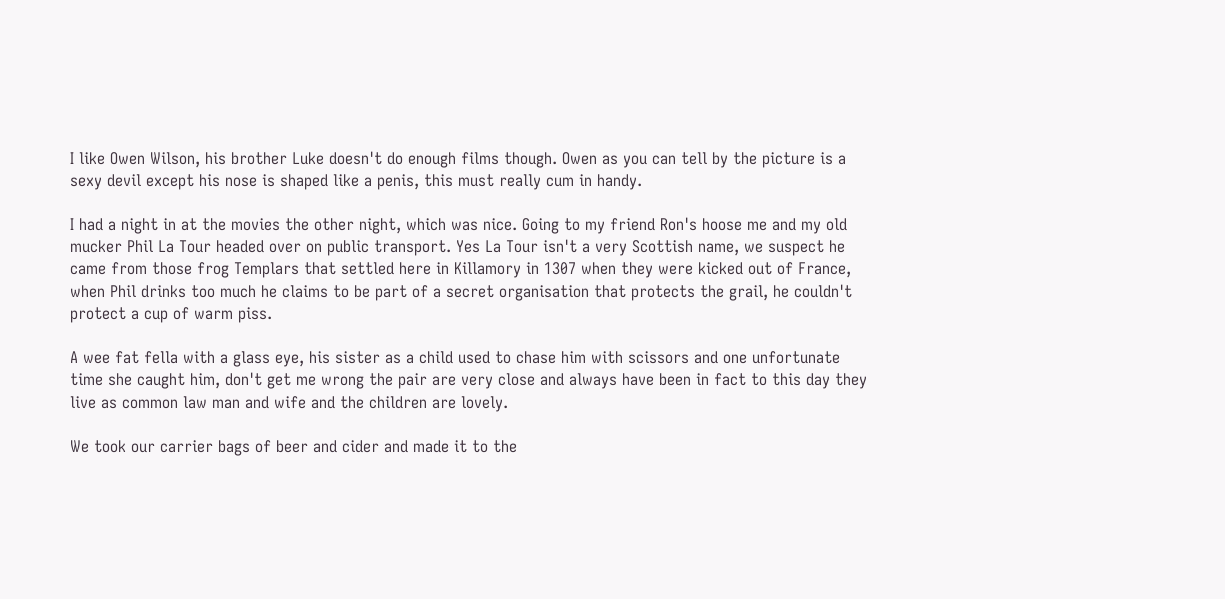I like Owen Wilson, his brother Luke doesn't do enough films though. Owen as you can tell by the picture is a sexy devil except his nose is shaped like a penis, this must really cum in handy.

I had a night in at the movies the other night, which was nice. Going to my friend Ron's hoose me and my old mucker Phil La Tour headed over on public transport. Yes La Tour isn't a very Scottish name, we suspect he came from those frog Templars that settled here in Killamory in 1307 when they were kicked out of France, when Phil drinks too much he claims to be part of a secret organisation that protects the grail, he couldn't protect a cup of warm piss.

A wee fat fella with a glass eye, his sister as a child used to chase him with scissors and one unfortunate time she caught him, don't get me wrong the pair are very close and always have been in fact to this day they live as common law man and wife and the children are lovely.

We took our carrier bags of beer and cider and made it to the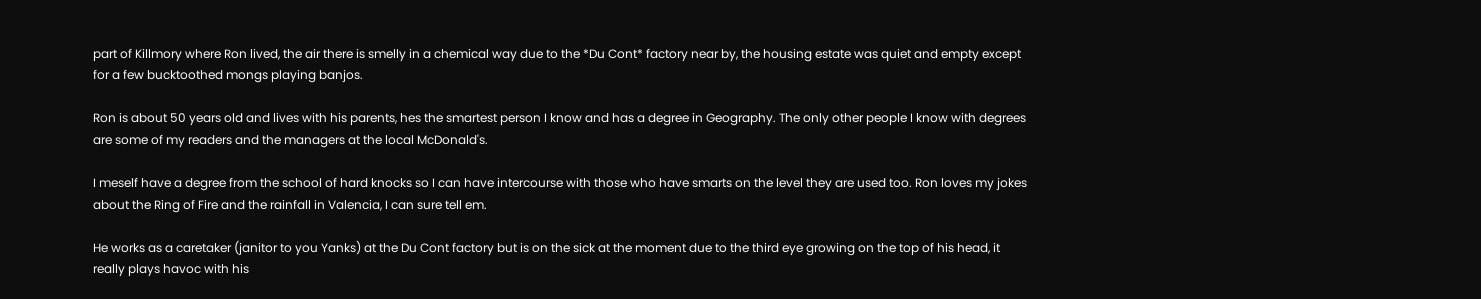part of Killmory where Ron lived, the air there is smelly in a chemical way due to the *Du Cont* factory near by, the housing estate was quiet and empty except for a few bucktoothed mongs playing banjos.

Ron is about 50 years old and lives with his parents, hes the smartest person I know and has a degree in Geography. The only other people I know with degrees are some of my readers and the managers at the local McDonald's.

I meself have a degree from the school of hard knocks so I can have intercourse with those who have smarts on the level they are used too. Ron loves my jokes about the Ring of Fire and the rainfall in Valencia, I can sure tell em.

He works as a caretaker (janitor to you Yanks) at the Du Cont factory but is on the sick at the moment due to the third eye growing on the top of his head, it really plays havoc with his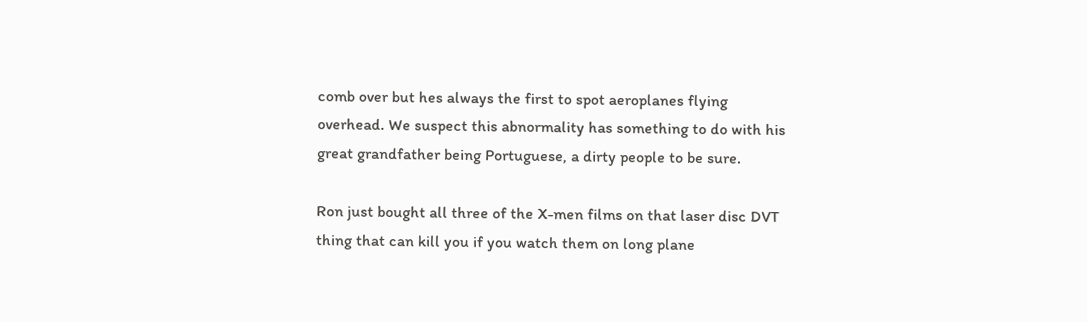comb over but hes always the first to spot aeroplanes flying overhead. We suspect this abnormality has something to do with his great grandfather being Portuguese, a dirty people to be sure.

Ron just bought all three of the X-men films on that laser disc DVT thing that can kill you if you watch them on long plane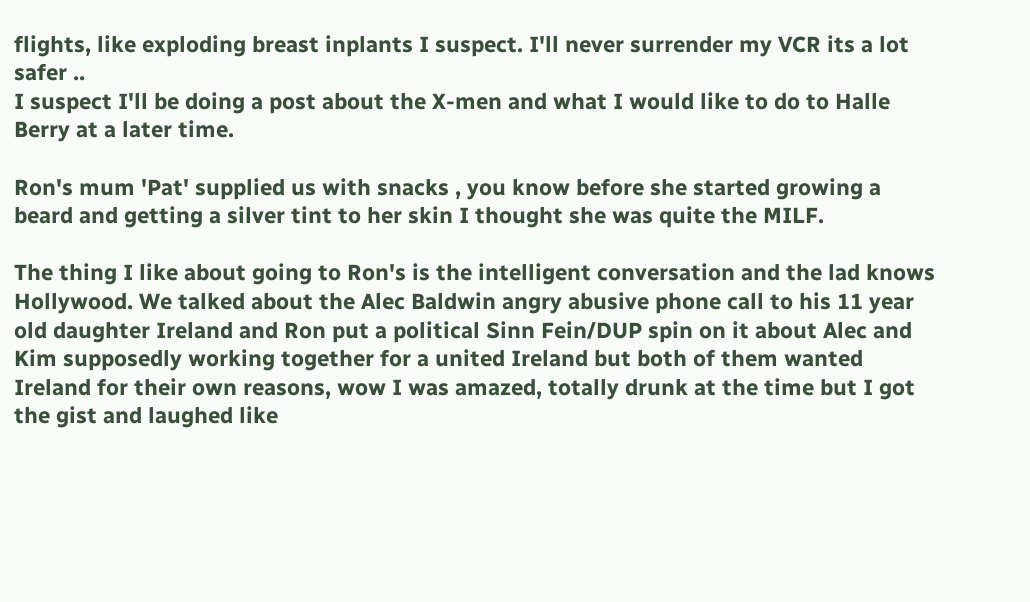flights, like exploding breast inplants I suspect. I'll never surrender my VCR its a lot safer ..
I suspect I'll be doing a post about the X-men and what I would like to do to Halle Berry at a later time.

Ron's mum 'Pat' supplied us with snacks , you know before she started growing a beard and getting a silver tint to her skin I thought she was quite the MILF.

The thing I like about going to Ron's is the intelligent conversation and the lad knows Hollywood. We talked about the Alec Baldwin angry abusive phone call to his 11 year old daughter Ireland and Ron put a political Sinn Fein/DUP spin on it about Alec and Kim supposedly working together for a united Ireland but both of them wanted Ireland for their own reasons, wow I was amazed, totally drunk at the time but I got the gist and laughed like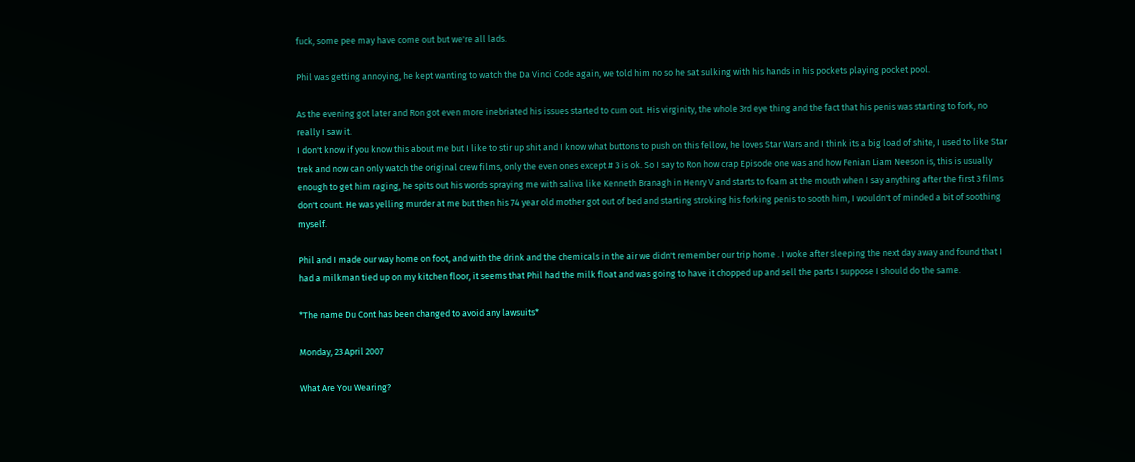fuck, some pee may have come out but we're all lads.

Phil was getting annoying, he kept wanting to watch the Da Vinci Code again, we told him no so he sat sulking with his hands in his pockets playing pocket pool.

As the evening got later and Ron got even more inebriated his issues started to cum out. His virginity, the whole 3rd eye thing and the fact that his penis was starting to fork, no really I saw it.
I don't know if you know this about me but I like to stir up shit and I know what buttons to push on this fellow, he loves Star Wars and I think its a big load of shite, I used to like Star trek and now can only watch the original crew films, only the even ones except # 3 is ok. So I say to Ron how crap Episode one was and how Fenian Liam Neeson is, this is usually enough to get him raging, he spits out his words spraying me with saliva like Kenneth Branagh in Henry V and starts to foam at the mouth when I say anything after the first 3 films don't count. He was yelling murder at me but then his 74 year old mother got out of bed and starting stroking his forking penis to sooth him, I wouldn't of minded a bit of soothing myself.

Phil and I made our way home on foot, and with the drink and the chemicals in the air we didn't remember our trip home . I woke after sleeping the next day away and found that I had a milkman tied up on my kitchen floor, it seems that Phil had the milk float and was going to have it chopped up and sell the parts I suppose I should do the same.

*The name Du Cont has been changed to avoid any lawsuits*

Monday, 23 April 2007

What Are You Wearing?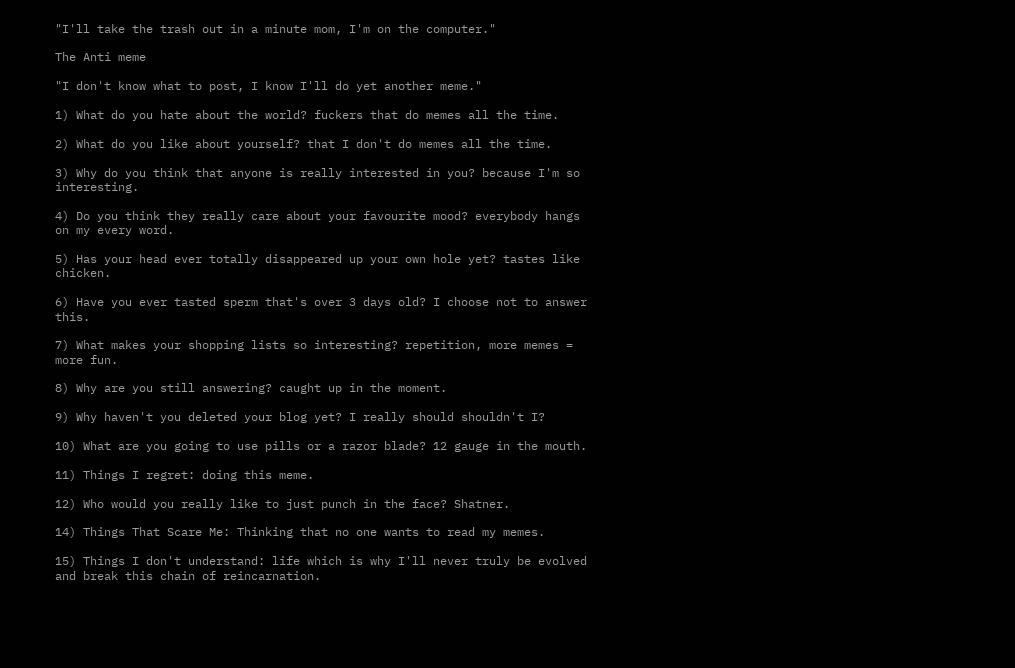"I'll take the trash out in a minute mom, I'm on the computer."

The Anti meme

"I don't know what to post, I know I'll do yet another meme."

1) What do you hate about the world? fuckers that do memes all the time.

2) What do you like about yourself? that I don't do memes all the time.

3) Why do you think that anyone is really interested in you? because I'm so interesting.

4) Do you think they really care about your favourite mood? everybody hangs on my every word.

5) Has your head ever totally disappeared up your own hole yet? tastes like chicken.

6) Have you ever tasted sperm that's over 3 days old? I choose not to answer this.

7) What makes your shopping lists so interesting? repetition, more memes = more fun.

8) Why are you still answering? caught up in the moment.

9) Why haven't you deleted your blog yet? I really should shouldn't I?

10) What are you going to use pills or a razor blade? 12 gauge in the mouth.

11) Things I regret: doing this meme.

12) Who would you really like to just punch in the face? Shatner.

14) Things That Scare Me: Thinking that no one wants to read my memes.

15) Things I don't understand: life which is why I'll never truly be evolved and break this chain of reincarnation.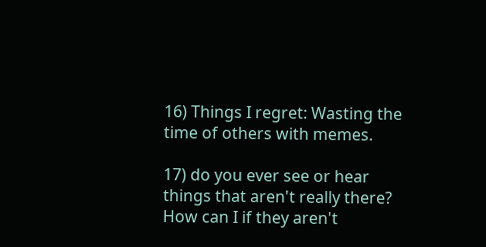16) Things I regret: Wasting the time of others with memes.

17) do you ever see or hear things that aren't really there? How can I if they aren't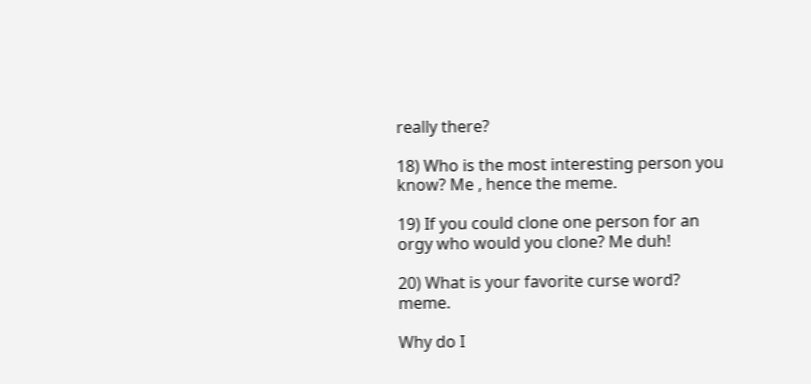really there?

18) Who is the most interesting person you know? Me , hence the meme.

19) If you could clone one person for an orgy who would you clone? Me duh!

20) What is your favorite curse word? meme.

Why do I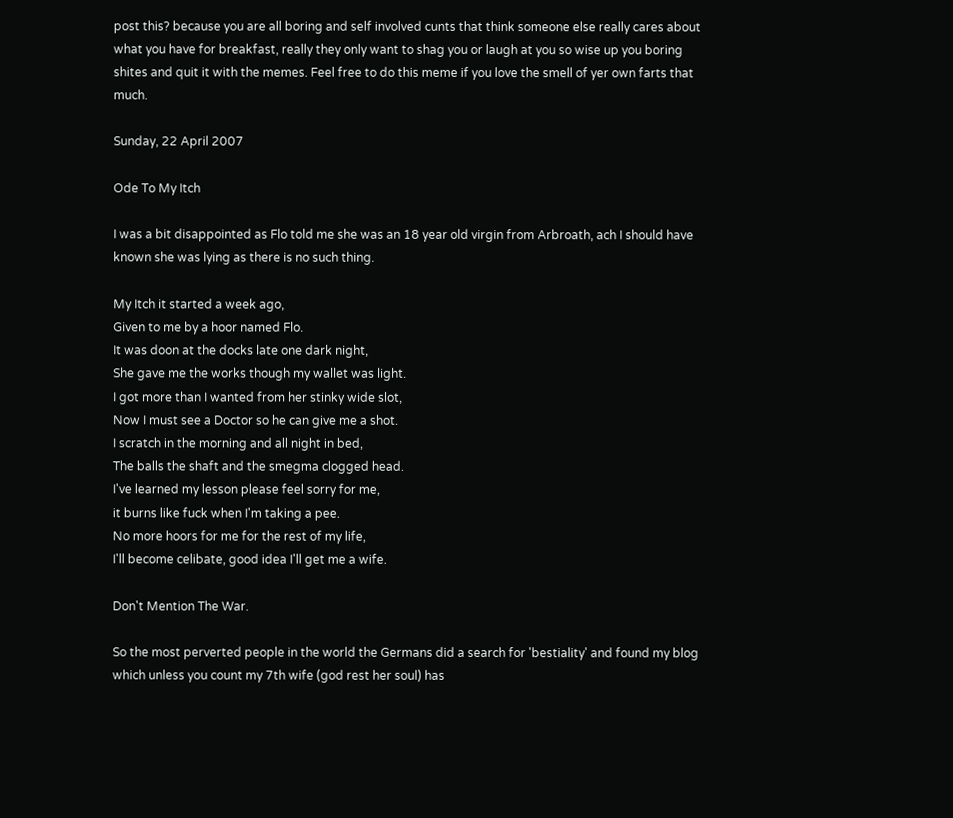post this? because you are all boring and self involved cunts that think someone else really cares about what you have for breakfast, really they only want to shag you or laugh at you so wise up you boring shites and quit it with the memes. Feel free to do this meme if you love the smell of yer own farts that much.

Sunday, 22 April 2007

Ode To My Itch

I was a bit disappointed as Flo told me she was an 18 year old virgin from Arbroath, ach I should have known she was lying as there is no such thing.

My Itch it started a week ago,
Given to me by a hoor named Flo.
It was doon at the docks late one dark night,
She gave me the works though my wallet was light.
I got more than I wanted from her stinky wide slot,
Now I must see a Doctor so he can give me a shot.
I scratch in the morning and all night in bed,
The balls the shaft and the smegma clogged head.
I've learned my lesson please feel sorry for me,
it burns like fuck when I'm taking a pee.
No more hoors for me for the rest of my life,
I'll become celibate, good idea I'll get me a wife.

Don't Mention The War.

So the most perverted people in the world the Germans did a search for 'bestiality' and found my blog which unless you count my 7th wife (god rest her soul) has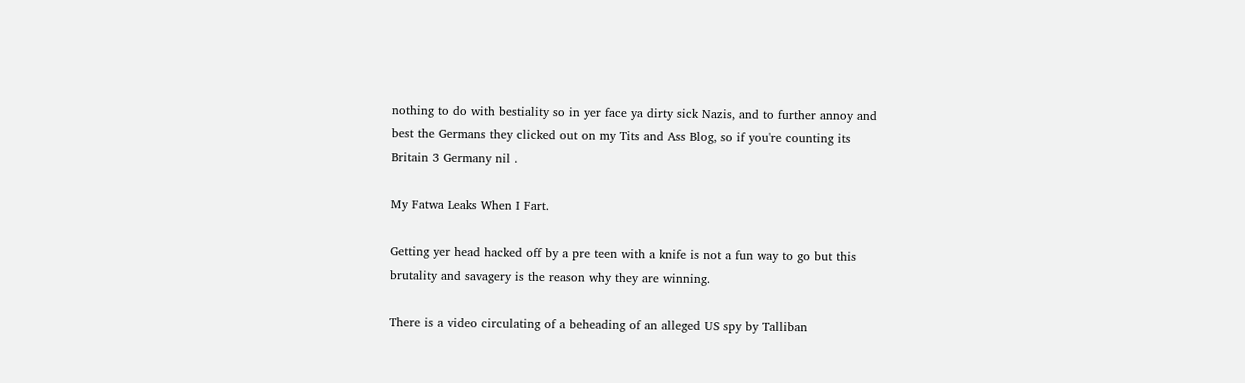nothing to do with bestiality so in yer face ya dirty sick Nazis, and to further annoy and best the Germans they clicked out on my Tits and Ass Blog, so if you're counting its Britain 3 Germany nil .

My Fatwa Leaks When I Fart.

Getting yer head hacked off by a pre teen with a knife is not a fun way to go but this brutality and savagery is the reason why they are winning.

There is a video circulating of a beheading of an alleged US spy by Talliban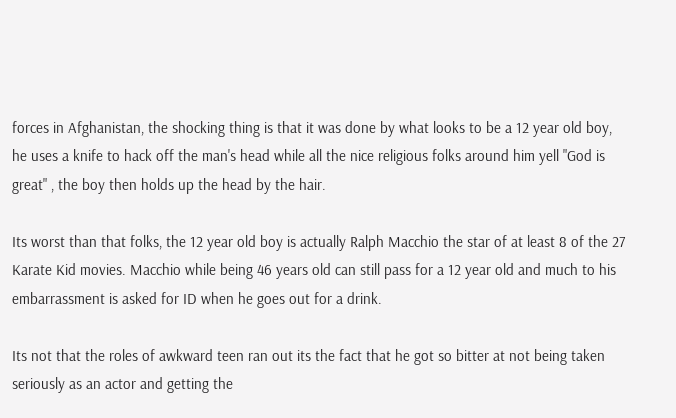forces in Afghanistan, the shocking thing is that it was done by what looks to be a 12 year old boy, he uses a knife to hack off the man's head while all the nice religious folks around him yell "God is great" , the boy then holds up the head by the hair.

Its worst than that folks, the 12 year old boy is actually Ralph Macchio the star of at least 8 of the 27 Karate Kid movies. Macchio while being 46 years old can still pass for a 12 year old and much to his embarrassment is asked for ID when he goes out for a drink.

Its not that the roles of awkward teen ran out its the fact that he got so bitter at not being taken seriously as an actor and getting the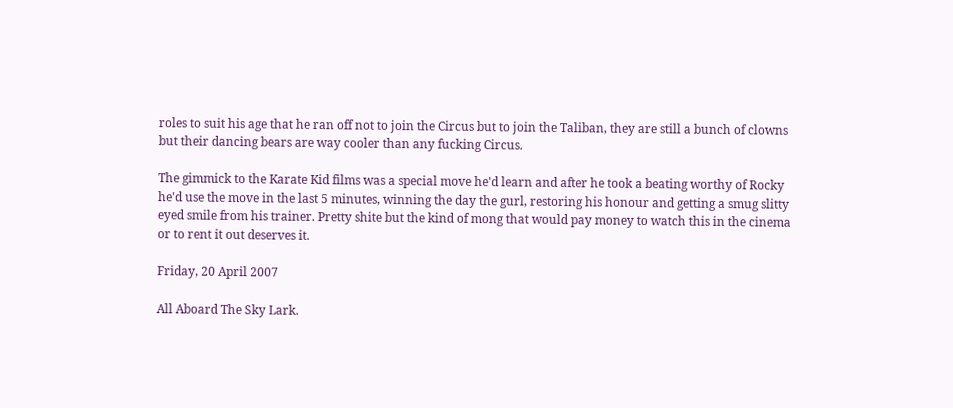roles to suit his age that he ran off not to join the Circus but to join the Taliban, they are still a bunch of clowns but their dancing bears are way cooler than any fucking Circus.

The gimmick to the Karate Kid films was a special move he'd learn and after he took a beating worthy of Rocky he'd use the move in the last 5 minutes, winning the day the gurl, restoring his honour and getting a smug slitty eyed smile from his trainer. Pretty shite but the kind of mong that would pay money to watch this in the cinema or to rent it out deserves it.

Friday, 20 April 2007

All Aboard The Sky Lark.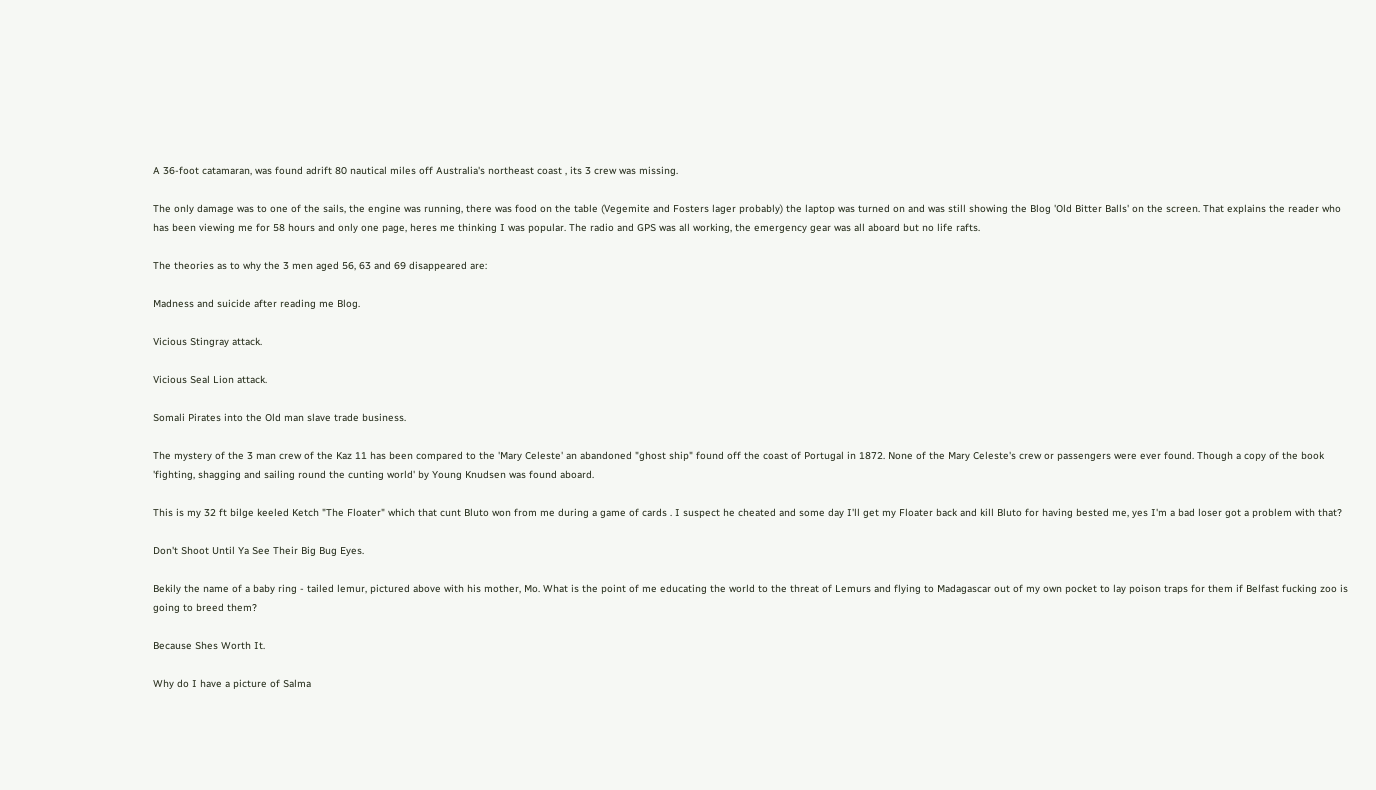A 36-foot catamaran, was found adrift 80 nautical miles off Australia's northeast coast , its 3 crew was missing.

The only damage was to one of the sails, the engine was running, there was food on the table (Vegemite and Fosters lager probably) the laptop was turned on and was still showing the Blog 'Old Bitter Balls' on the screen. That explains the reader who has been viewing me for 58 hours and only one page, heres me thinking I was popular. The radio and GPS was all working, the emergency gear was all aboard but no life rafts.

The theories as to why the 3 men aged 56, 63 and 69 disappeared are:

Madness and suicide after reading me Blog.

Vicious Stingray attack.

Vicious Seal Lion attack.

Somali Pirates into the Old man slave trade business.

The mystery of the 3 man crew of the Kaz 11 has been compared to the 'Mary Celeste' an abandoned "ghost ship" found off the coast of Portugal in 1872. None of the Mary Celeste's crew or passengers were ever found. Though a copy of the book 'fighting, shagging and sailing round the cunting world' by Young Knudsen was found aboard.

This is my 32 ft bilge keeled Ketch "The Floater" which that cunt Bluto won from me during a game of cards . I suspect he cheated and some day I'll get my Floater back and kill Bluto for having bested me, yes I'm a bad loser got a problem with that?

Don't Shoot Until Ya See Their Big Bug Eyes.

Bekily the name of a baby ring - tailed lemur, pictured above with his mother, Mo. What is the point of me educating the world to the threat of Lemurs and flying to Madagascar out of my own pocket to lay poison traps for them if Belfast fucking zoo is going to breed them?

Because Shes Worth It.

Why do I have a picture of Salma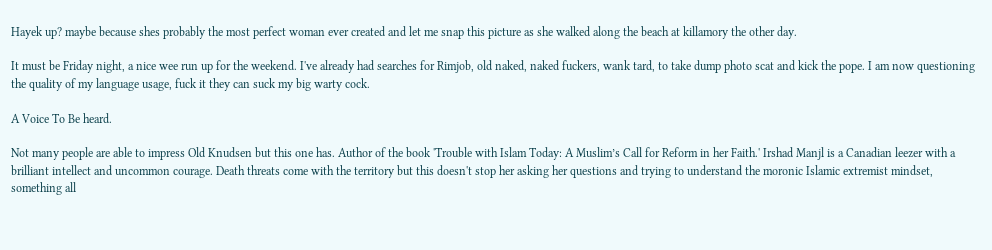Hayek up? maybe because shes probably the most perfect woman ever created and let me snap this picture as she walked along the beach at killamory the other day.

It must be Friday night, a nice wee run up for the weekend. I've already had searches for Rimjob, old naked, naked fuckers, wank tard, to take dump photo scat and kick the pope. I am now questioning the quality of my language usage, fuck it they can suck my big warty cock.

A Voice To Be heard.

Not many people are able to impress Old Knudsen but this one has. Author of the book 'Trouble with Islam Today: A Muslim’s Call for Reform in her Faith.' Irshad Manjl is a Canadian leezer with a brilliant intellect and uncommon courage. Death threats come with the territory but this doesn't stop her asking her questions and trying to understand the moronic Islamic extremist mindset, something all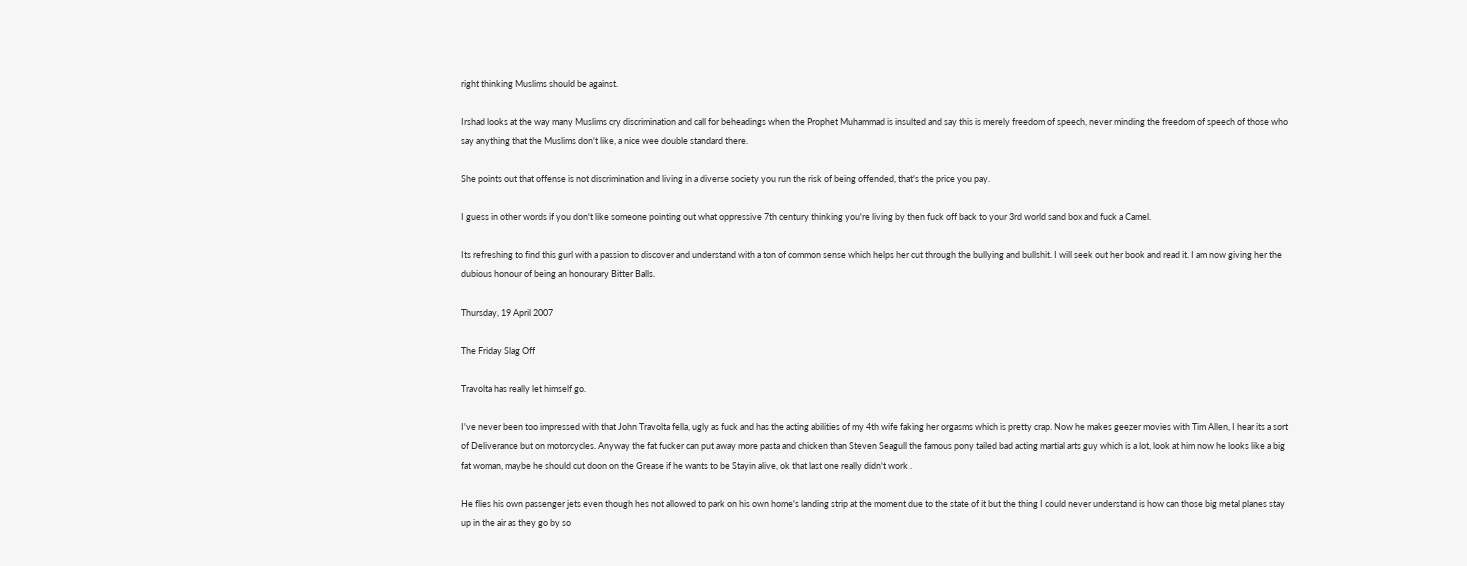right thinking Muslims should be against.

Irshad looks at the way many Muslims cry discrimination and call for beheadings when the Prophet Muhammad is insulted and say this is merely freedom of speech, never minding the freedom of speech of those who say anything that the Muslims don't like, a nice wee double standard there.

She points out that offense is not discrimination and living in a diverse society you run the risk of being offended, that's the price you pay.

I guess in other words if you don't like someone pointing out what oppressive 7th century thinking you're living by then fuck off back to your 3rd world sand box and fuck a Camel.

Its refreshing to find this gurl with a passion to discover and understand with a ton of common sense which helps her cut through the bullying and bullshit. I will seek out her book and read it. I am now giving her the dubious honour of being an honourary Bitter Balls.

Thursday, 19 April 2007

The Friday Slag Off

Travolta has really let himself go.

I've never been too impressed with that John Travolta fella, ugly as fuck and has the acting abilities of my 4th wife faking her orgasms which is pretty crap. Now he makes geezer movies with Tim Allen, I hear its a sort of Deliverance but on motorcycles. Anyway the fat fucker can put away more pasta and chicken than Steven Seagull the famous pony tailed bad acting martial arts guy which is a lot, look at him now he looks like a big fat woman, maybe he should cut doon on the Grease if he wants to be Stayin alive, ok that last one really didn't work .

He flies his own passenger jets even though hes not allowed to park on his own home's landing strip at the moment due to the state of it but the thing I could never understand is how can those big metal planes stay up in the air as they go by so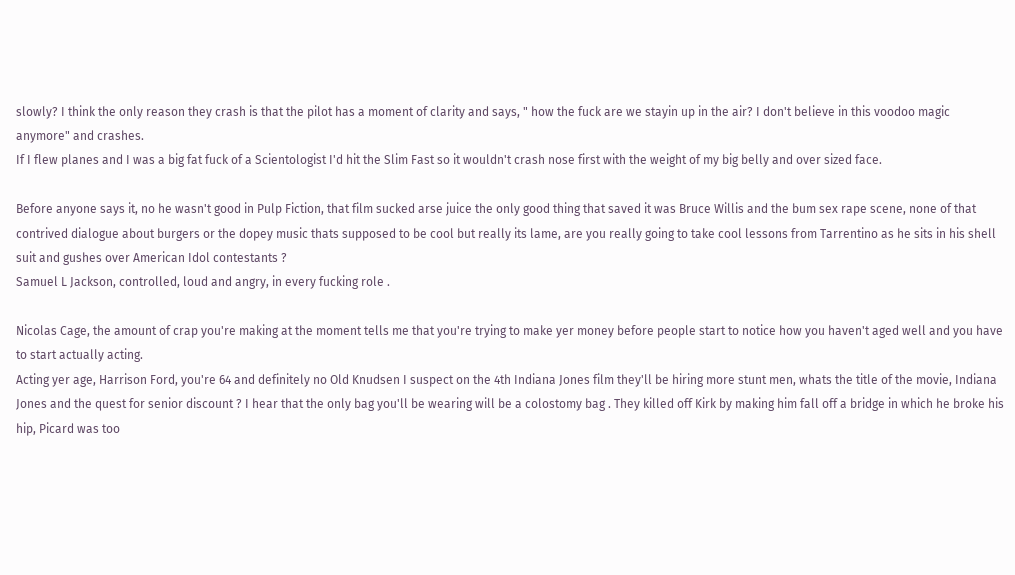slowly? I think the only reason they crash is that the pilot has a moment of clarity and says, " how the fuck are we stayin up in the air? I don't believe in this voodoo magic anymore" and crashes.
If I flew planes and I was a big fat fuck of a Scientologist I'd hit the Slim Fast so it wouldn't crash nose first with the weight of my big belly and over sized face.

Before anyone says it, no he wasn't good in Pulp Fiction, that film sucked arse juice the only good thing that saved it was Bruce Willis and the bum sex rape scene, none of that contrived dialogue about burgers or the dopey music thats supposed to be cool but really its lame, are you really going to take cool lessons from Tarrentino as he sits in his shell suit and gushes over American Idol contestants ?
Samuel L Jackson, controlled, loud and angry, in every fucking role .

Nicolas Cage, the amount of crap you're making at the moment tells me that you're trying to make yer money before people start to notice how you haven't aged well and you have to start actually acting.
Acting yer age, Harrison Ford, you're 64 and definitely no Old Knudsen I suspect on the 4th Indiana Jones film they'll be hiring more stunt men, whats the title of the movie, Indiana Jones and the quest for senior discount ? I hear that the only bag you'll be wearing will be a colostomy bag . They killed off Kirk by making him fall off a bridge in which he broke his hip, Picard was too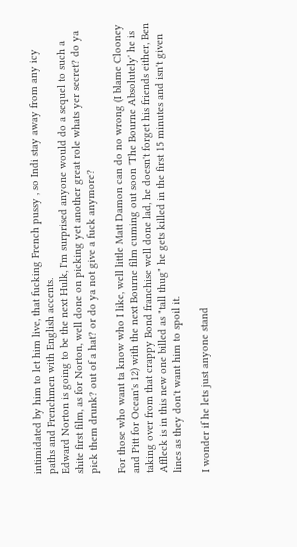intimidated by him to let him live, that fucking French pussy , so Indi stay away from any icy paths and Frenchmen with English accents.
Edward Norton is going to be the next Hulk, I'm surprised anyone would do a sequel to such a shite first film, as for Norton, well done on picking yet another great role whats yer secret? do ya pick them drunk? out of a hat? or do ya not give a fuck anymore?

For those who want ta know who I like, well little Matt Damon can do no wrong (I blame Clooney and Pitt for Ocean's 12) with the next Bourne film cuming out soon 'The Bourne Absolutely' he is taking over from that crappy Bond franchise well done lad, he doesn't forget his friends either, Ben Affleck is in this new one billed as "tall thug" he gets killed in the first 15 minutes and isn't given lines as they don't want him to spoil it.

I wonder if he lets just anyone stand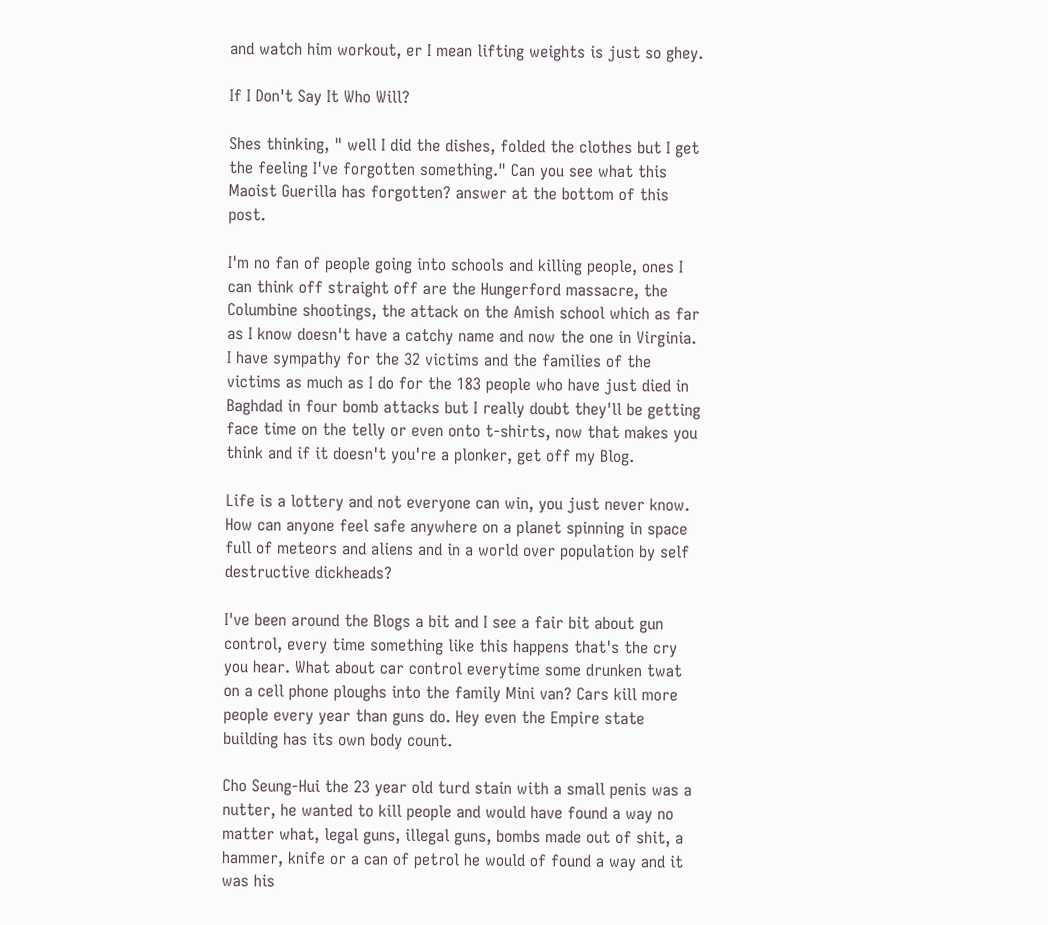and watch him workout, er I mean lifting weights is just so ghey.

If I Don't Say It Who Will?

Shes thinking, " well I did the dishes, folded the clothes but I get the feeling I've forgotten something." Can you see what this Maoist Guerilla has forgotten? answer at the bottom of this post.

I'm no fan of people going into schools and killing people, ones I can think off straight off are the Hungerford massacre, the Columbine shootings, the attack on the Amish school which as far as I know doesn't have a catchy name and now the one in Virginia.
I have sympathy for the 32 victims and the families of the victims as much as I do for the 183 people who have just died in Baghdad in four bomb attacks but I really doubt they'll be getting face time on the telly or even onto t-shirts, now that makes you think and if it doesn't you're a plonker, get off my Blog.

Life is a lottery and not everyone can win, you just never know. How can anyone feel safe anywhere on a planet spinning in space full of meteors and aliens and in a world over population by self destructive dickheads?

I've been around the Blogs a bit and I see a fair bit about gun control, every time something like this happens that's the cry you hear. What about car control everytime some drunken twat on a cell phone ploughs into the family Mini van? Cars kill more people every year than guns do. Hey even the Empire state building has its own body count.

Cho Seung-Hui the 23 year old turd stain with a small penis was a nutter, he wanted to kill people and would have found a way no matter what, legal guns, illegal guns, bombs made out of shit, a hammer, knife or a can of petrol he would of found a way and it was his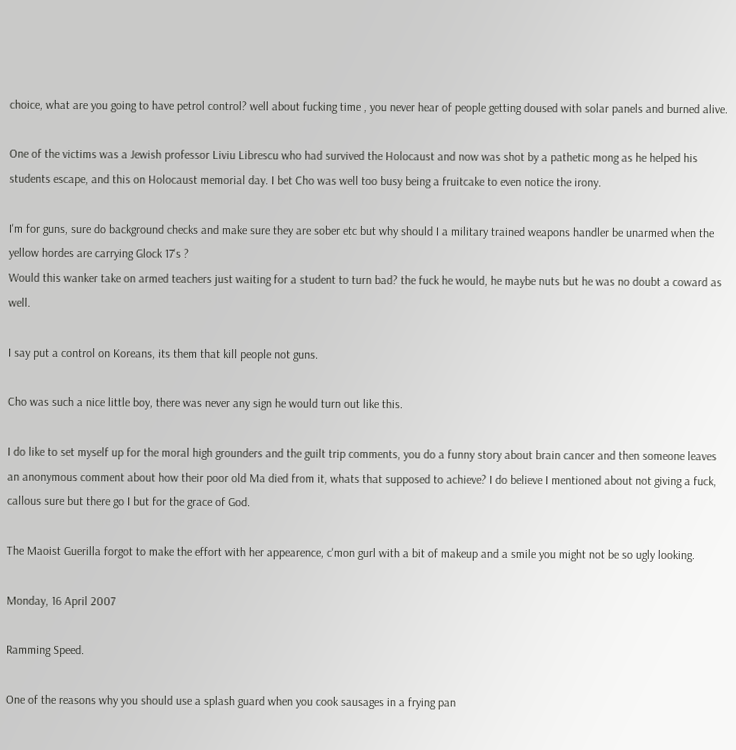choice, what are you going to have petrol control? well about fucking time , you never hear of people getting doused with solar panels and burned alive.

One of the victims was a Jewish professor Liviu Librescu who had survived the Holocaust and now was shot by a pathetic mong as he helped his students escape, and this on Holocaust memorial day. I bet Cho was well too busy being a fruitcake to even notice the irony.

I'm for guns, sure do background checks and make sure they are sober etc but why should I a military trained weapons handler be unarmed when the yellow hordes are carrying Glock 17's ?
Would this wanker take on armed teachers just waiting for a student to turn bad? the fuck he would, he maybe nuts but he was no doubt a coward as well.

I say put a control on Koreans, its them that kill people not guns.

Cho was such a nice little boy, there was never any sign he would turn out like this.

I do like to set myself up for the moral high grounders and the guilt trip comments, you do a funny story about brain cancer and then someone leaves an anonymous comment about how their poor old Ma died from it, whats that supposed to achieve? I do believe I mentioned about not giving a fuck, callous sure but there go I but for the grace of God.

The Maoist Guerilla forgot to make the effort with her appearence, c'mon gurl with a bit of makeup and a smile you might not be so ugly looking.

Monday, 16 April 2007

Ramming Speed.

One of the reasons why you should use a splash guard when you cook sausages in a frying pan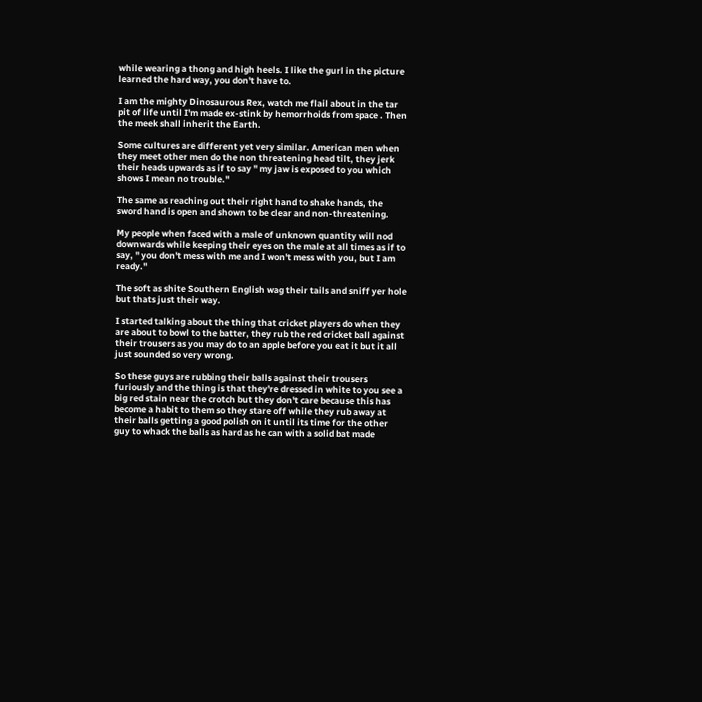while wearing a thong and high heels. I like the gurl in the picture learned the hard way, you don't have to.

I am the mighty Dinosaurous Rex, watch me flail about in the tar pit of life until I'm made ex-stink by hemorrhoids from space . Then the meek shall inherit the Earth.

Some cultures are different yet very similar. American men when they meet other men do the non threatening head tilt, they jerk their heads upwards as if to say " my jaw is exposed to you which shows I mean no trouble."

The same as reaching out their right hand to shake hands, the sword hand is open and shown to be clear and non-threatening.

My people when faced with a male of unknown quantity will nod downwards while keeping their eyes on the male at all times as if to say, " you don't mess with me and I won't mess with you, but I am ready."

The soft as shite Southern English wag their tails and sniff yer hole but thats just their way.

I started talking about the thing that cricket players do when they are about to bowl to the batter, they rub the red cricket ball against their trousers as you may do to an apple before you eat it but it all just sounded so very wrong.

So these guys are rubbing their balls against their trousers furiously and the thing is that they're dressed in white to you see a big red stain near the crotch but they don't care because this has become a habit to them so they stare off while they rub away at their balls getting a good polish on it until its time for the other guy to whack the balls as hard as he can with a solid bat made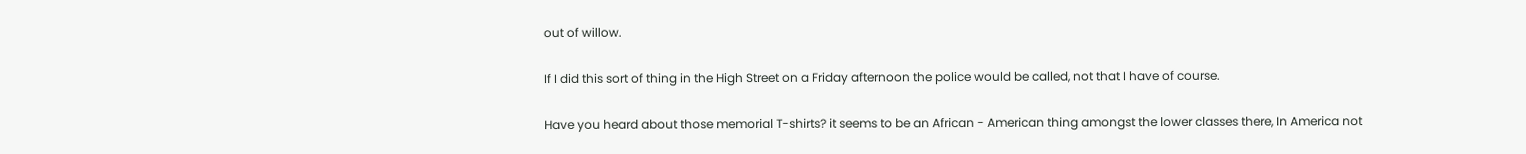out of willow.

If I did this sort of thing in the High Street on a Friday afternoon the police would be called, not that I have of course.

Have you heard about those memorial T-shirts? it seems to be an African - American thing amongst the lower classes there, In America not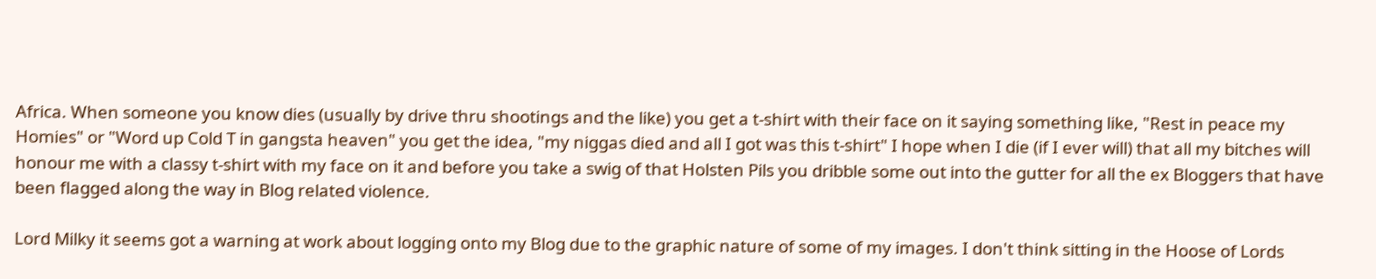Africa. When someone you know dies (usually by drive thru shootings and the like) you get a t-shirt with their face on it saying something like, "Rest in peace my Homies" or "Word up Cold T in gangsta heaven" you get the idea, "my niggas died and all I got was this t-shirt" I hope when I die (if I ever will) that all my bitches will honour me with a classy t-shirt with my face on it and before you take a swig of that Holsten Pils you dribble some out into the gutter for all the ex Bloggers that have been flagged along the way in Blog related violence.

Lord Milky it seems got a warning at work about logging onto my Blog due to the graphic nature of some of my images. I don't think sitting in the Hoose of Lords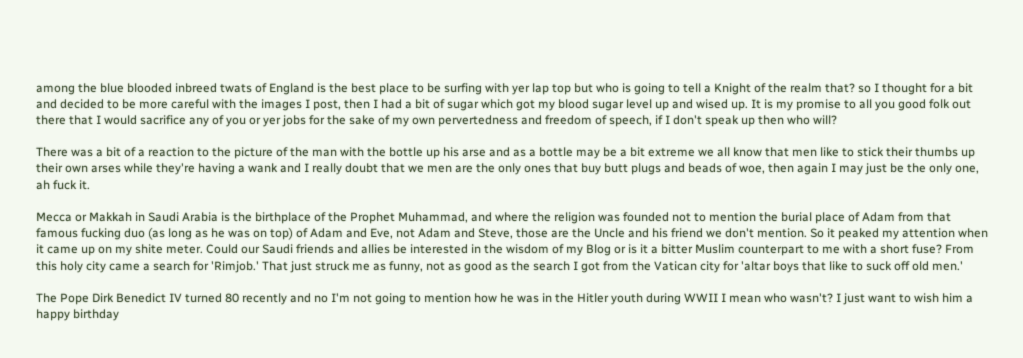among the blue blooded inbreed twats of England is the best place to be surfing with yer lap top but who is going to tell a Knight of the realm that? so I thought for a bit and decided to be more careful with the images I post, then I had a bit of sugar which got my blood sugar level up and wised up. It is my promise to all you good folk out there that I would sacrifice any of you or yer jobs for the sake of my own pervertedness and freedom of speech, if I don't speak up then who will?

There was a bit of a reaction to the picture of the man with the bottle up his arse and as a bottle may be a bit extreme we all know that men like to stick their thumbs up their own arses while they're having a wank and I really doubt that we men are the only ones that buy butt plugs and beads of woe, then again I may just be the only one, ah fuck it.

Mecca or Makkah in Saudi Arabia is the birthplace of the Prophet Muhammad, and where the religion was founded not to mention the burial place of Adam from that famous fucking duo (as long as he was on top) of Adam and Eve, not Adam and Steve, those are the Uncle and his friend we don't mention. So it peaked my attention when it came up on my shite meter. Could our Saudi friends and allies be interested in the wisdom of my Blog or is it a bitter Muslim counterpart to me with a short fuse? From this holy city came a search for 'Rimjob.' That just struck me as funny, not as good as the search I got from the Vatican city for 'altar boys that like to suck off old men.'

The Pope Dirk Benedict IV turned 80 recently and no I'm not going to mention how he was in the Hitler youth during WWII I mean who wasn't? I just want to wish him a happy birthday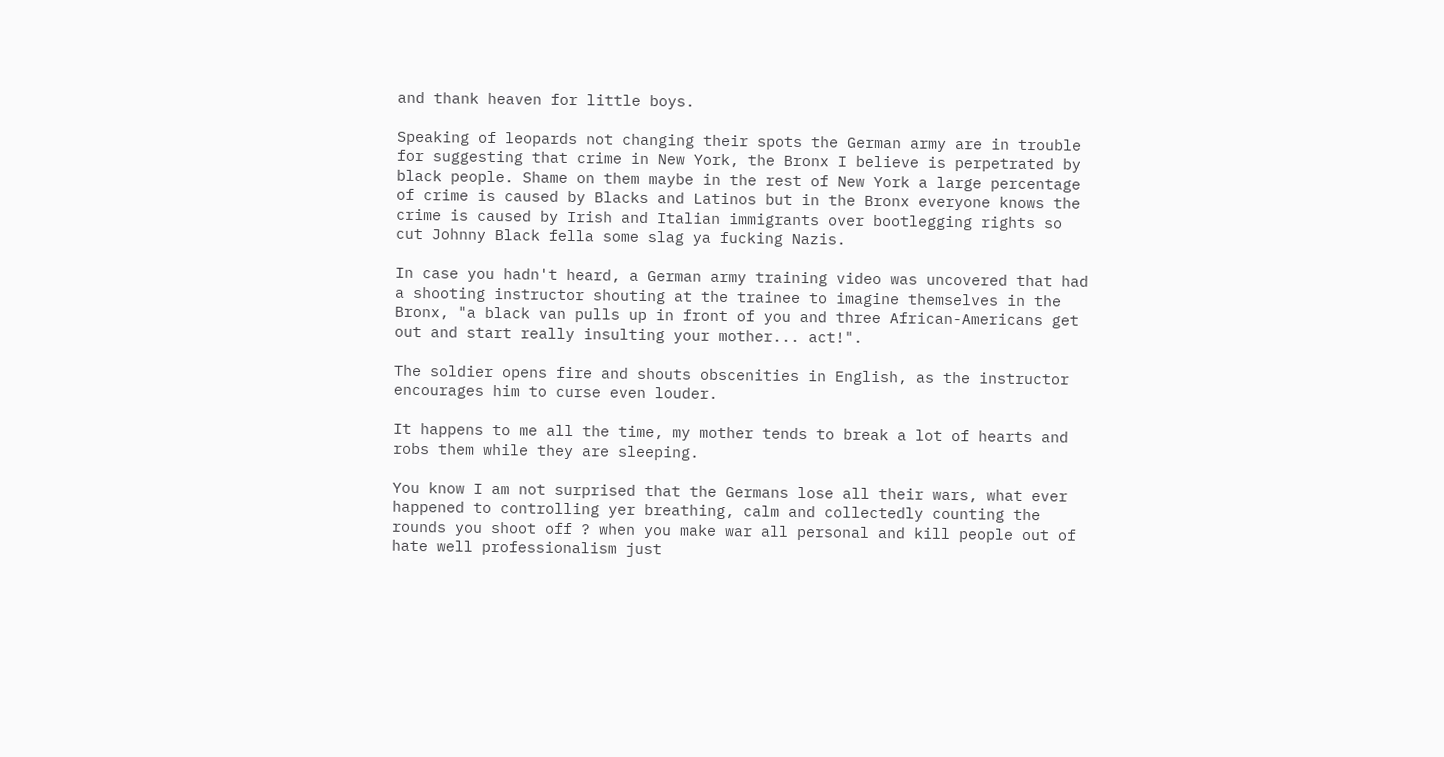and thank heaven for little boys.

Speaking of leopards not changing their spots the German army are in trouble for suggesting that crime in New York, the Bronx I believe is perpetrated by black people. Shame on them maybe in the rest of New York a large percentage of crime is caused by Blacks and Latinos but in the Bronx everyone knows the crime is caused by Irish and Italian immigrants over bootlegging rights so cut Johnny Black fella some slag ya fucking Nazis.

In case you hadn't heard, a German army training video was uncovered that had a shooting instructor shouting at the trainee to imagine themselves in the Bronx, "a black van pulls up in front of you and three African-Americans get out and start really insulting your mother... act!".

The soldier opens fire and shouts obscenities in English, as the instructor encourages him to curse even louder.

It happens to me all the time, my mother tends to break a lot of hearts and robs them while they are sleeping.

You know I am not surprised that the Germans lose all their wars, what ever happened to controlling yer breathing, calm and collectedly counting the rounds you shoot off ? when you make war all personal and kill people out of hate well professionalism just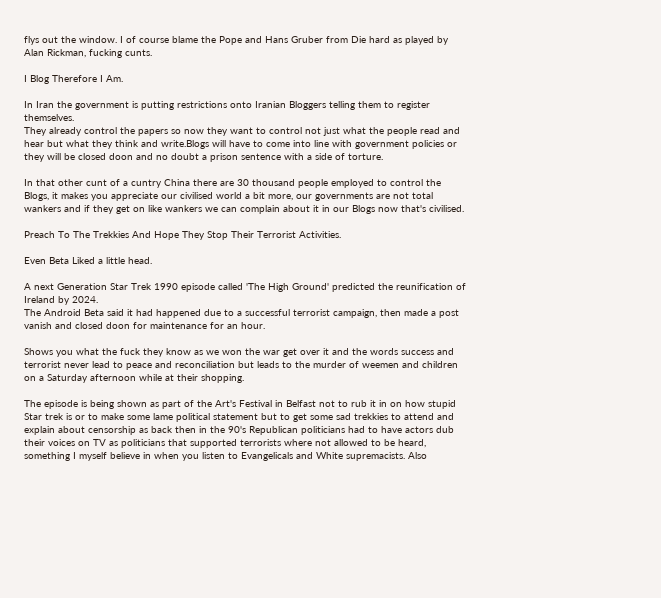flys out the window. I of course blame the Pope and Hans Gruber from Die hard as played by Alan Rickman, fucking cunts.

I Blog Therefore I Am.

In Iran the government is putting restrictions onto Iranian Bloggers telling them to register themselves.
They already control the papers so now they want to control not just what the people read and hear but what they think and write.Blogs will have to come into line with government policies or they will be closed doon and no doubt a prison sentence with a side of torture.

In that other cunt of a cuntry China there are 30 thousand people employed to control the Blogs, it makes you appreciate our civilised world a bit more, our governments are not total wankers and if they get on like wankers we can complain about it in our Blogs now that's civilised.

Preach To The Trekkies And Hope They Stop Their Terrorist Activities.

Even Beta Liked a little head.

A next Generation Star Trek 1990 episode called 'The High Ground' predicted the reunification of Ireland by 2024.
The Android Beta said it had happened due to a successful terrorist campaign, then made a post vanish and closed doon for maintenance for an hour.

Shows you what the fuck they know as we won the war get over it and the words success and terrorist never lead to peace and reconciliation but leads to the murder of weemen and children on a Saturday afternoon while at their shopping.

The episode is being shown as part of the Art's Festival in Belfast not to rub it in on how stupid Star trek is or to make some lame political statement but to get some sad trekkies to attend and explain about censorship as back then in the 90's Republican politicians had to have actors dub their voices on TV as politicians that supported terrorists where not allowed to be heard, something I myself believe in when you listen to Evangelicals and White supremacists. Also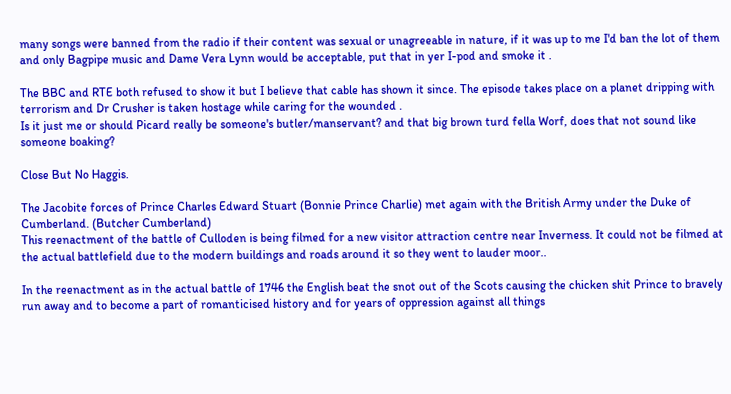many songs were banned from the radio if their content was sexual or unagreeable in nature, if it was up to me I'd ban the lot of them and only Bagpipe music and Dame Vera Lynn would be acceptable, put that in yer I-pod and smoke it .

The BBC and RTE both refused to show it but I believe that cable has shown it since. The episode takes place on a planet dripping with terrorism and Dr Crusher is taken hostage while caring for the wounded .
Is it just me or should Picard really be someone's butler/manservant? and that big brown turd fella Worf, does that not sound like someone boaking?

Close But No Haggis.

The Jacobite forces of Prince Charles Edward Stuart (Bonnie Prince Charlie) met again with the British Army under the Duke of Cumberland. (Butcher Cumberland)
This reenactment of the battle of Culloden is being filmed for a new visitor attraction centre near Inverness. It could not be filmed at the actual battlefield due to the modern buildings and roads around it so they went to lauder moor..

In the reenactment as in the actual battle of 1746 the English beat the snot out of the Scots causing the chicken shit Prince to bravely run away and to become a part of romanticised history and for years of oppression against all things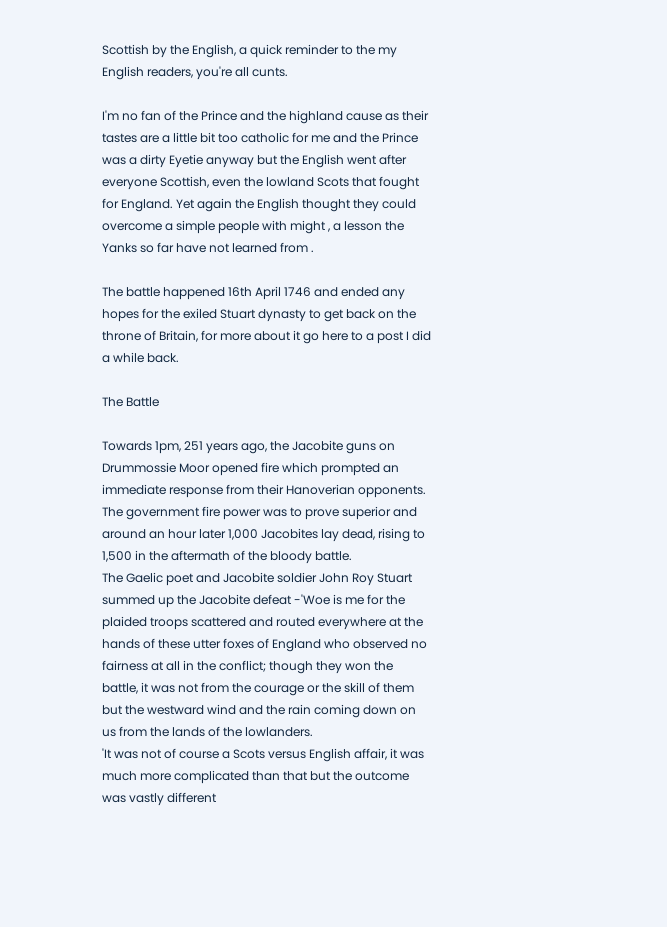Scottish by the English, a quick reminder to the my English readers, you're all cunts.

I'm no fan of the Prince and the highland cause as their tastes are a little bit too catholic for me and the Prince was a dirty Eyetie anyway but the English went after everyone Scottish, even the lowland Scots that fought for England. Yet again the English thought they could overcome a simple people with might , a lesson the Yanks so far have not learned from .

The battle happened 16th April 1746 and ended any hopes for the exiled Stuart dynasty to get back on the throne of Britain, for more about it go here to a post I did a while back.

The Battle

Towards 1pm, 251 years ago, the Jacobite guns on Drummossie Moor opened fire which prompted an immediate response from their Hanoverian opponents. The government fire power was to prove superior and around an hour later 1,000 Jacobites lay dead, rising to 1,500 in the aftermath of the bloody battle.
The Gaelic poet and Jacobite soldier John Roy Stuart summed up the Jacobite defeat -'Woe is me for the plaided troops scattered and routed everywhere at the hands of these utter foxes of England who observed no fairness at all in the conflict; though they won the battle, it was not from the courage or the skill of them but the westward wind and the rain coming down on us from the lands of the lowlanders.
'It was not of course a Scots versus English affair, it was much more complicated than that but the outcome was vastly different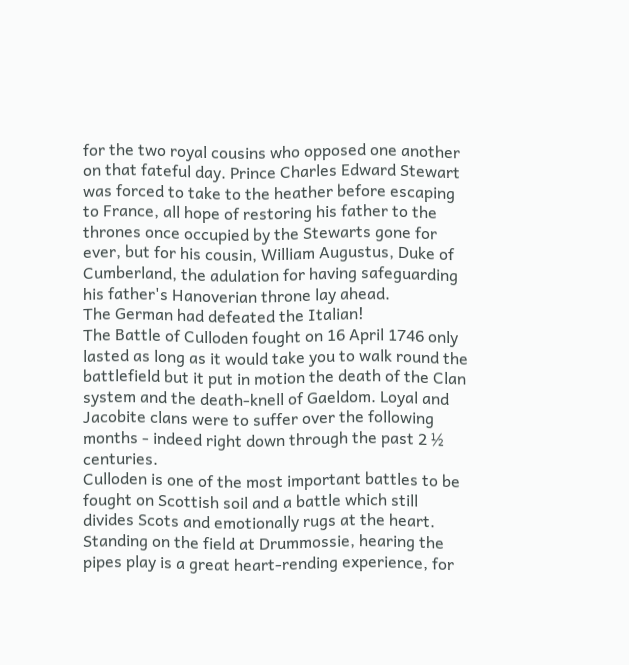for the two royal cousins who opposed one another on that fateful day. Prince Charles Edward Stewart was forced to take to the heather before escaping to France, all hope of restoring his father to the thrones once occupied by the Stewarts gone for ever, but for his cousin, William Augustus, Duke of Cumberland, the adulation for having safeguarding his father's Hanoverian throne lay ahead.
The German had defeated the Italian!
The Battle of Culloden fought on 16 April 1746 only lasted as long as it would take you to walk round the battlefield but it put in motion the death of the Clan system and the death-knell of Gaeldom. Loyal and Jacobite clans were to suffer over the following months - indeed right down through the past 2 ½ centuries.
Culloden is one of the most important battles to be fought on Scottish soil and a battle which still divides Scots and emotionally rugs at the heart. Standing on the field at Drummossie, hearing the pipes play is a great heart-rending experience, for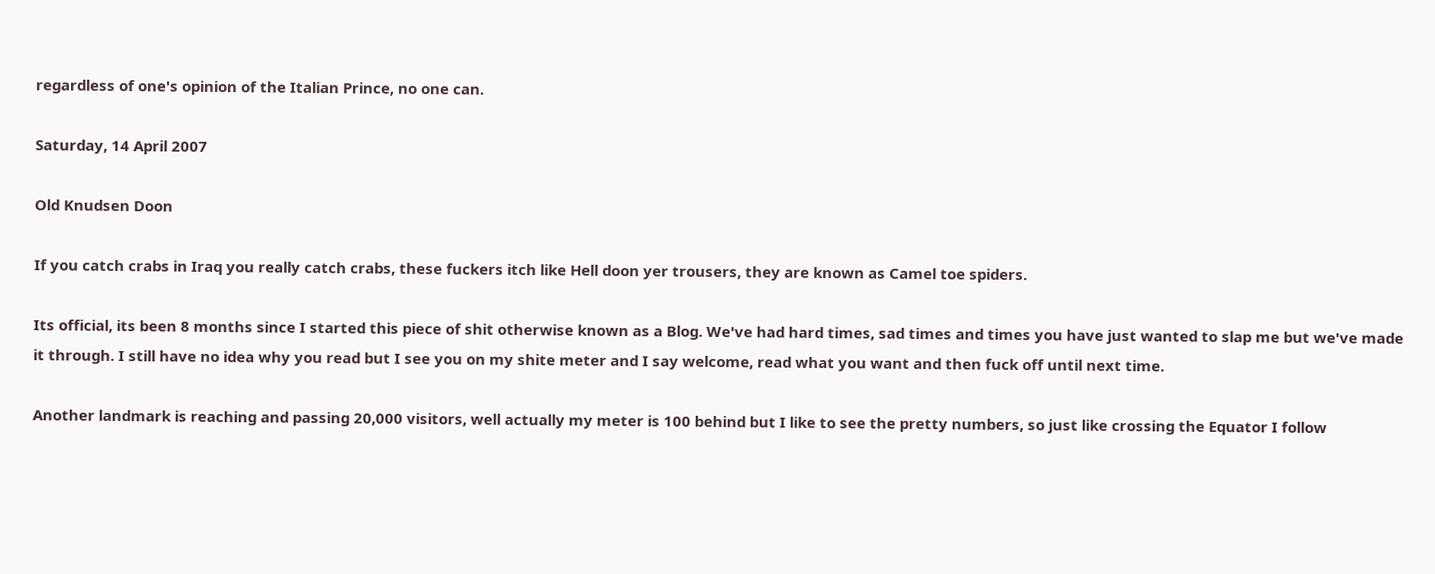regardless of one's opinion of the Italian Prince, no one can.

Saturday, 14 April 2007

Old Knudsen Doon

If you catch crabs in Iraq you really catch crabs, these fuckers itch like Hell doon yer trousers, they are known as Camel toe spiders.

Its official, its been 8 months since I started this piece of shit otherwise known as a Blog. We've had hard times, sad times and times you have just wanted to slap me but we've made it through. I still have no idea why you read but I see you on my shite meter and I say welcome, read what you want and then fuck off until next time.

Another landmark is reaching and passing 20,000 visitors, well actually my meter is 100 behind but I like to see the pretty numbers, so just like crossing the Equator I follow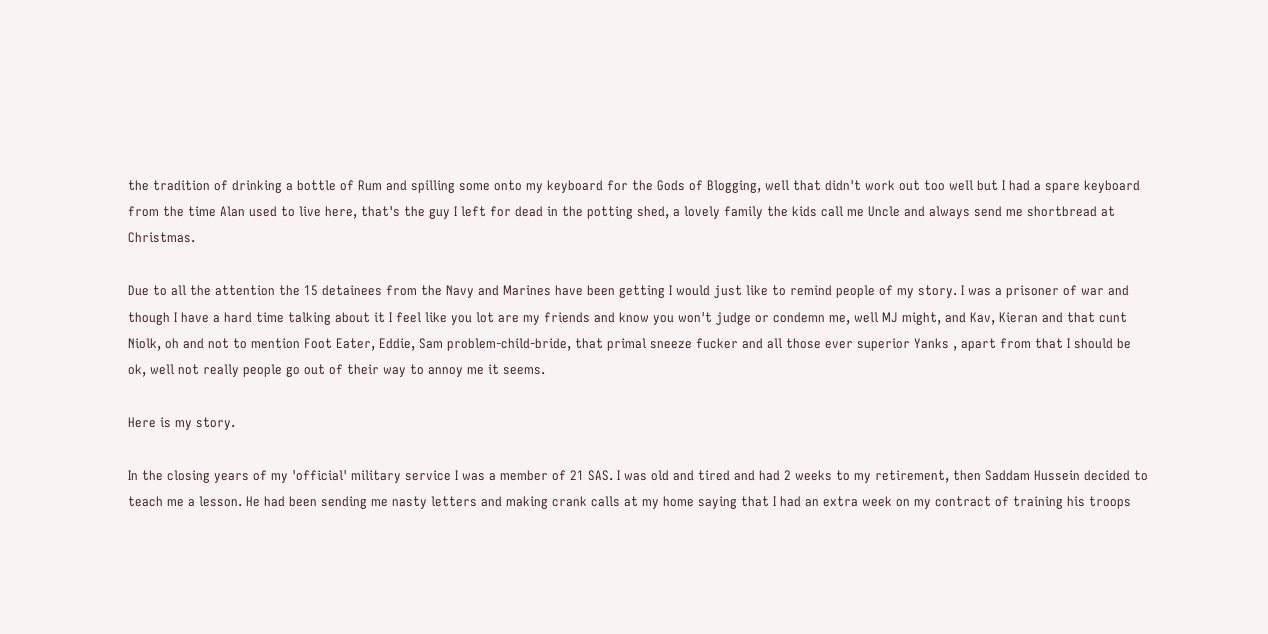the tradition of drinking a bottle of Rum and spilling some onto my keyboard for the Gods of Blogging, well that didn't work out too well but I had a spare keyboard from the time Alan used to live here, that's the guy I left for dead in the potting shed, a lovely family the kids call me Uncle and always send me shortbread at Christmas.

Due to all the attention the 15 detainees from the Navy and Marines have been getting I would just like to remind people of my story. I was a prisoner of war and though I have a hard time talking about it I feel like you lot are my friends and know you won't judge or condemn me, well MJ might, and Kav, Kieran and that cunt Niolk, oh and not to mention Foot Eater, Eddie, Sam problem-child-bride, that primal sneeze fucker and all those ever superior Yanks , apart from that I should be ok, well not really people go out of their way to annoy me it seems.

Here is my story.

In the closing years of my 'official' military service I was a member of 21 SAS. I was old and tired and had 2 weeks to my retirement, then Saddam Hussein decided to teach me a lesson. He had been sending me nasty letters and making crank calls at my home saying that I had an extra week on my contract of training his troops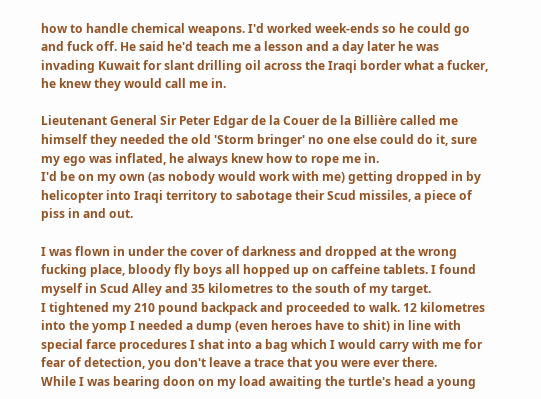how to handle chemical weapons. I'd worked week-ends so he could go and fuck off. He said he'd teach me a lesson and a day later he was invading Kuwait for slant drilling oil across the Iraqi border what a fucker, he knew they would call me in.

Lieutenant General Sir Peter Edgar de la Couer de la Billière called me himself they needed the old 'Storm bringer' no one else could do it, sure my ego was inflated, he always knew how to rope me in.
I'd be on my own (as nobody would work with me) getting dropped in by helicopter into Iraqi territory to sabotage their Scud missiles, a piece of piss in and out.

I was flown in under the cover of darkness and dropped at the wrong fucking place, bloody fly boys all hopped up on caffeine tablets. I found myself in Scud Alley and 35 kilometres to the south of my target.
I tightened my 210 pound backpack and proceeded to walk. 12 kilometres into the yomp I needed a dump (even heroes have to shit) in line with special farce procedures I shat into a bag which I would carry with me for fear of detection, you don't leave a trace that you were ever there.
While I was bearing doon on my load awaiting the turtle's head a young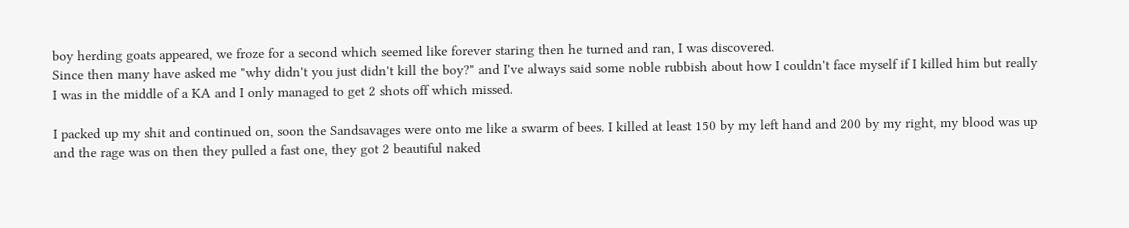boy herding goats appeared, we froze for a second which seemed like forever staring then he turned and ran, I was discovered.
Since then many have asked me "why didn't you just didn't kill the boy?" and I've always said some noble rubbish about how I couldn't face myself if I killed him but really I was in the middle of a KA and I only managed to get 2 shots off which missed.

I packed up my shit and continued on, soon the Sandsavages were onto me like a swarm of bees. I killed at least 150 by my left hand and 200 by my right, my blood was up and the rage was on then they pulled a fast one, they got 2 beautiful naked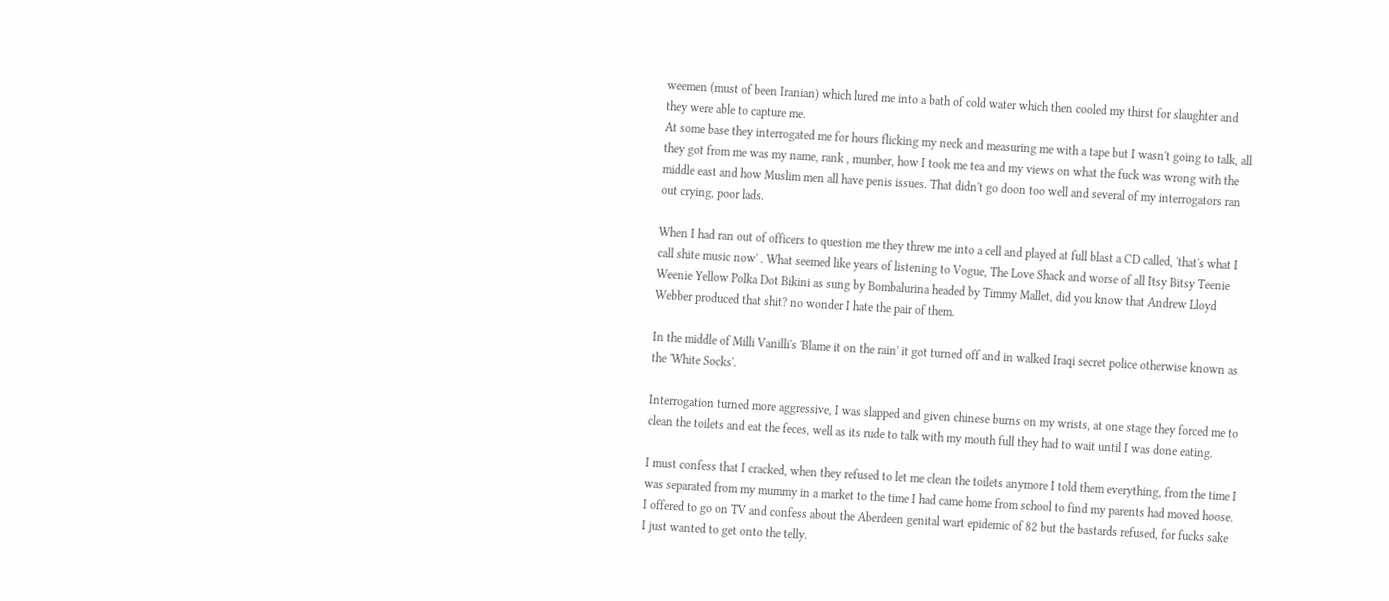weemen (must of been Iranian) which lured me into a bath of cold water which then cooled my thirst for slaughter and they were able to capture me.
At some base they interrogated me for hours flicking my neck and measuring me with a tape but I wasn't going to talk, all they got from me was my name, rank , mumber, how I took me tea and my views on what the fuck was wrong with the middle east and how Muslim men all have penis issues. That didn't go doon too well and several of my interrogators ran out crying, poor lads.

When I had ran out of officers to question me they threw me into a cell and played at full blast a CD called, 'that's what I call shite music now' . What seemed like years of listening to Vogue, The Love Shack and worse of all Itsy Bitsy Teenie Weenie Yellow Polka Dot Bikini as sung by Bombalurina headed by Timmy Mallet, did you know that Andrew Lloyd Webber produced that shit? no wonder I hate the pair of them.

In the middle of Milli Vanilli's 'Blame it on the rain' it got turned off and in walked Iraqi secret police otherwise known as the 'White Socks'.

Interrogation turned more aggressive, I was slapped and given chinese burns on my wrists, at one stage they forced me to clean the toilets and eat the feces, well as its rude to talk with my mouth full they had to wait until I was done eating.

I must confess that I cracked, when they refused to let me clean the toilets anymore I told them everything, from the time I was separated from my mummy in a market to the time I had came home from school to find my parents had moved hoose. I offered to go on TV and confess about the Aberdeen genital wart epidemic of 82 but the bastards refused, for fucks sake I just wanted to get onto the telly.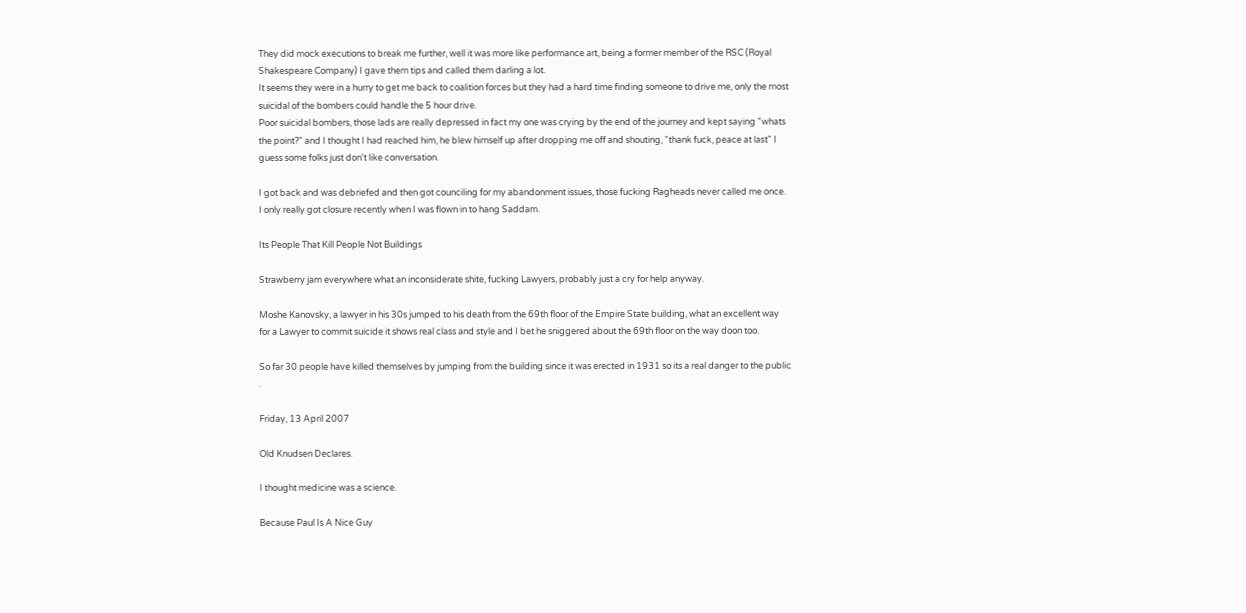They did mock executions to break me further, well it was more like performance art, being a former member of the RSC (Royal Shakespeare Company) I gave them tips and called them darling a lot.
It seems they were in a hurry to get me back to coalition forces but they had a hard time finding someone to drive me, only the most suicidal of the bombers could handle the 5 hour drive.
Poor suicidal bombers, those lads are really depressed in fact my one was crying by the end of the journey and kept saying "whats the point?" and I thought I had reached him, he blew himself up after dropping me off and shouting, "thank fuck, peace at last" I guess some folks just don't like conversation.

I got back and was debriefed and then got counciling for my abandonment issues, those fucking Ragheads never called me once.
I only really got closure recently when I was flown in to hang Saddam.

Its People That Kill People Not Buildings

Strawberry jam everywhere what an inconsiderate shite, fucking Lawyers, probably just a cry for help anyway.

Moshe Kanovsky, a lawyer in his 30s jumped to his death from the 69th floor of the Empire State building, what an excellent way for a Lawyer to commit suicide it shows real class and style and I bet he sniggered about the 69th floor on the way doon too.

So far 30 people have killed themselves by jumping from the building since it was erected in 1931 so its a real danger to the public .

Friday, 13 April 2007

Old Knudsen Declares.

I thought medicine was a science.

Because Paul Is A Nice Guy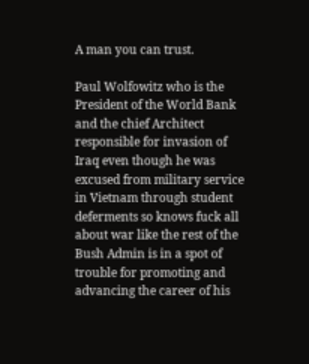A man you can trust.

Paul Wolfowitz who is the President of the World Bank and the chief Architect responsible for invasion of Iraq even though he was excused from military service in Vietnam through student deferments so knows fuck all about war like the rest of the Bush Admin is in a spot of trouble for promoting and advancing the career of his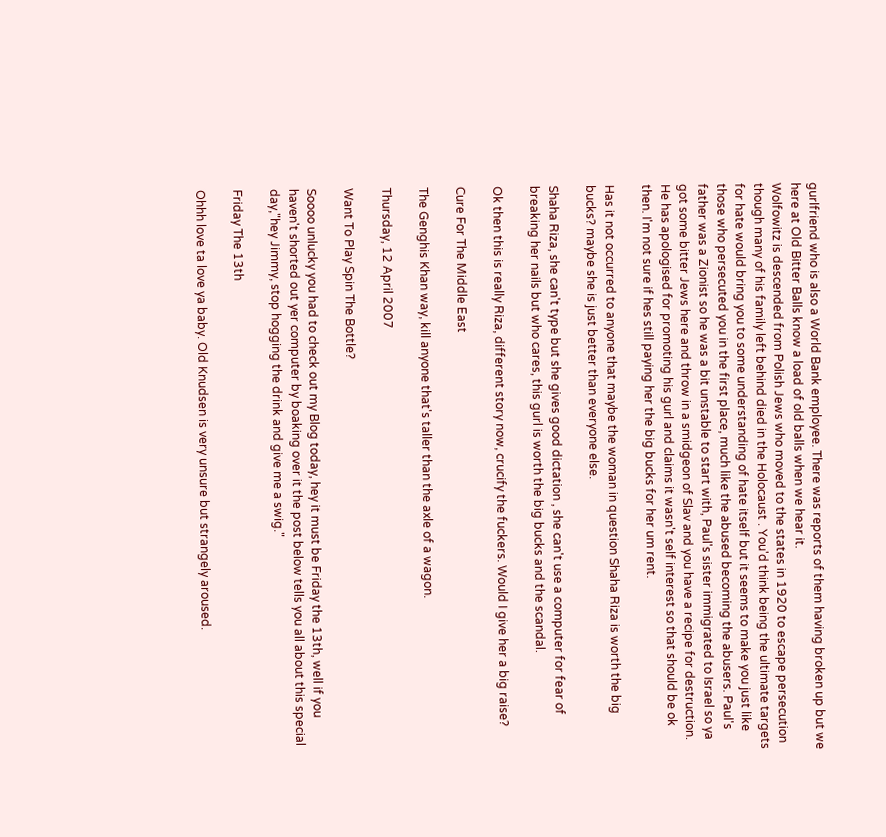gurlfriend who is also a World Bank employee. There was reports of them having broken up but we here at Old Bitter Balls know a load of old balls when we hear it.
Wolfowitz is descended from Polish Jews who moved to the states in 1920 to escape persecution though many of his family left behind died in the Holocaust . You'd think being the ultimate targets for hate would bring you to some understanding of hate itself but it seems to make you just like those who persecuted you in the first place, much like the abused becoming the abusers. Paul's father was a Zionist so he was a bit unstable to start with, Paul's sister immigrated to Israel so ya got some bitter Jews here and throw in a smidgeon of Slav and you have a recipe for destruction.
He has apologised for promoting his gurl and claims it wasn't self interest so that should be ok then. I'm not sure if hes still paying her the big bucks for her um rent.

Has it not occurred to anyone that maybe the woman in question Shaha Riza is worth the big bucks? maybe she is just better than everyone else.

Shaha Riza, she can't type but she gives good dictation , she can't use a computer for fear of breaking her nails but who cares, this gurl is worth the big bucks and the scandal.

Ok then this is really Riza, different story now, crucify the fuckers. Would I give her a big raise?

Cure For The Middle East

The Genghis Khan way, kill anyone that's taller than the axle of a wagon.

Thursday, 12 April 2007

Want To Play Spin The Bottle?

Soooo unlucky you had to check out my Blog today, hey it must be Friday the 13th, well if you haven't shorted out yer computer by boaking over it the post below tells you all about this special day,"hey Jimmy, stop hogging the drink and give me a swig."

Friday The 13th

Ohhh love ta love ya baby. Old Knudsen is very unsure but strangely aroused.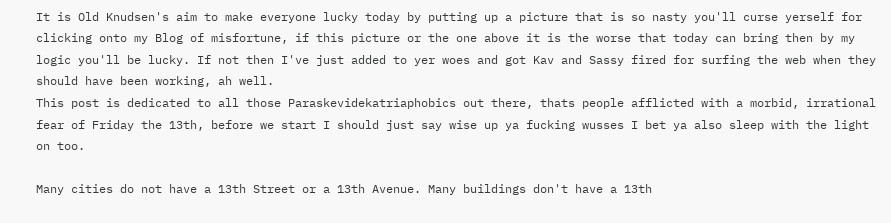It is Old Knudsen's aim to make everyone lucky today by putting up a picture that is so nasty you'll curse yerself for clicking onto my Blog of misfortune, if this picture or the one above it is the worse that today can bring then by my logic you'll be lucky. If not then I've just added to yer woes and got Kav and Sassy fired for surfing the web when they should have been working, ah well.
This post is dedicated to all those Paraskevidekatriaphobics out there, thats people afflicted with a morbid, irrational fear of Friday the 13th, before we start I should just say wise up ya fucking wusses I bet ya also sleep with the light on too.

Many cities do not have a 13th Street or a 13th Avenue. Many buildings don't have a 13th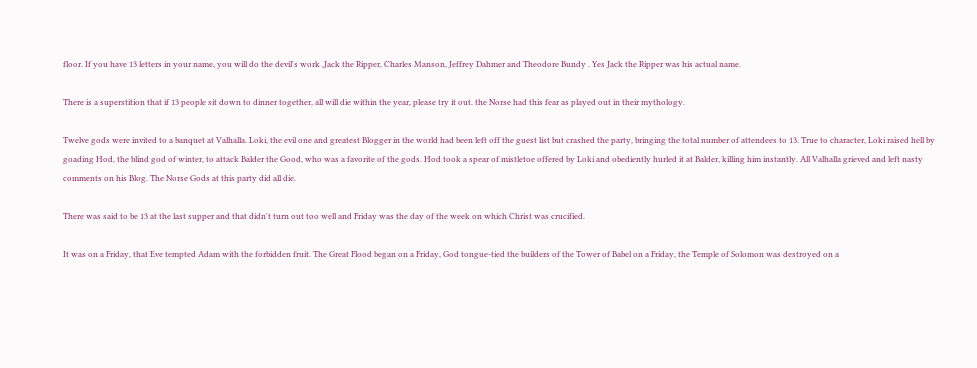floor. If you have 13 letters in your name, you will do the devil's work ,Jack the Ripper, Charles Manson, Jeffrey Dahmer and Theodore Bundy . Yes Jack the Ripper was his actual name.

There is a superstition that if 13 people sit down to dinner together, all will die within the year, please try it out. the Norse had this fear as played out in their mythology.

Twelve gods were invited to a banquet at Valhalla. Loki, the evil one and greatest Blogger in the world had been left off the guest list but crashed the party, bringing the total number of attendees to 13. True to character, Loki raised hell by goading Hod, the blind god of winter, to attack Balder the Good, who was a favorite of the gods. Hod took a spear of mistletoe offered by Loki and obediently hurled it at Balder, killing him instantly. All Valhalla grieved and left nasty comments on his Blog. The Norse Gods at this party did all die.

There was said to be 13 at the last supper and that didn't turn out too well and Friday was the day of the week on which Christ was crucified.

It was on a Friday, that Eve tempted Adam with the forbidden fruit. The Great Flood began on a Friday, God tongue-tied the builders of the Tower of Babel on a Friday, the Temple of Solomon was destroyed on a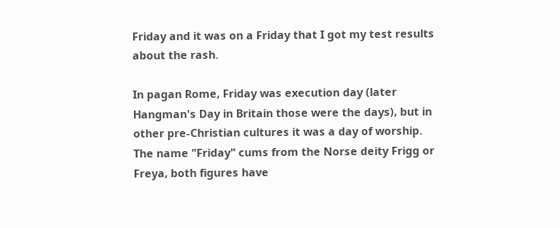Friday and it was on a Friday that I got my test results about the rash.

In pagan Rome, Friday was execution day (later Hangman's Day in Britain those were the days), but in other pre-Christian cultures it was a day of worship.
The name "Friday" cums from the Norse deity Frigg or Freya, both figures have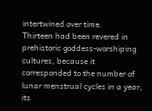intertwined over time.
Thirteen had been revered in prehistoric goddess-worshiping cultures, because it corresponded to the number of lunar menstrual cycles in a year, its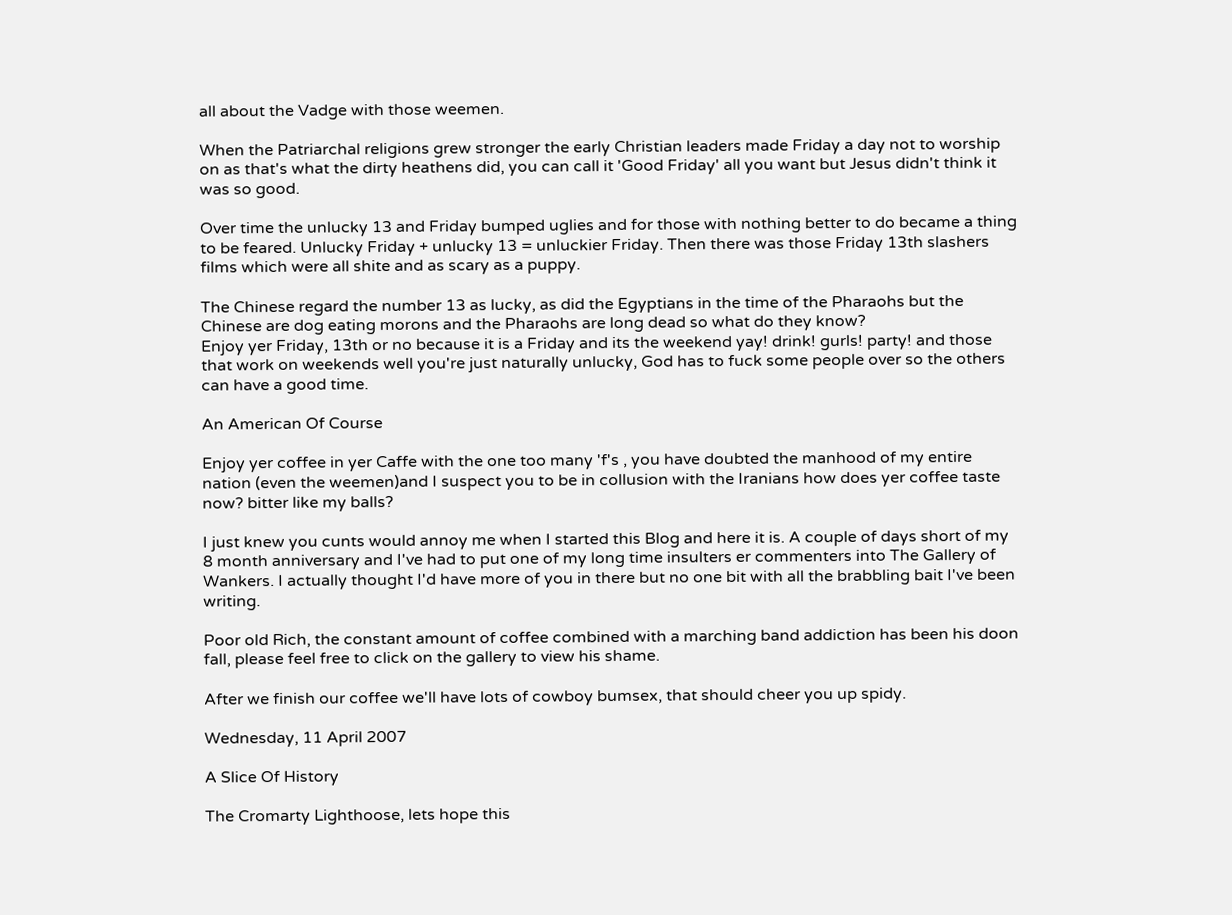all about the Vadge with those weemen.

When the Patriarchal religions grew stronger the early Christian leaders made Friday a day not to worship on as that's what the dirty heathens did, you can call it 'Good Friday' all you want but Jesus didn't think it was so good.

Over time the unlucky 13 and Friday bumped uglies and for those with nothing better to do became a thing to be feared. Unlucky Friday + unlucky 13 = unluckier Friday. Then there was those Friday 13th slashers films which were all shite and as scary as a puppy.

The Chinese regard the number 13 as lucky, as did the Egyptians in the time of the Pharaohs but the Chinese are dog eating morons and the Pharaohs are long dead so what do they know?
Enjoy yer Friday, 13th or no because it is a Friday and its the weekend yay! drink! gurls! party! and those that work on weekends well you're just naturally unlucky, God has to fuck some people over so the others can have a good time.

An American Of Course

Enjoy yer coffee in yer Caffe with the one too many 'f's , you have doubted the manhood of my entire nation (even the weemen)and I suspect you to be in collusion with the Iranians how does yer coffee taste now? bitter like my balls?

I just knew you cunts would annoy me when I started this Blog and here it is. A couple of days short of my 8 month anniversary and I've had to put one of my long time insulters er commenters into The Gallery of Wankers. I actually thought I'd have more of you in there but no one bit with all the brabbling bait I've been writing.

Poor old Rich, the constant amount of coffee combined with a marching band addiction has been his doon fall, please feel free to click on the gallery to view his shame.

After we finish our coffee we'll have lots of cowboy bumsex, that should cheer you up spidy.

Wednesday, 11 April 2007

A Slice Of History

The Cromarty Lighthoose, lets hope this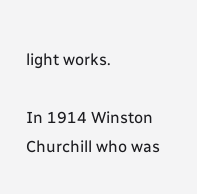light works.

In 1914 Winston Churchill who was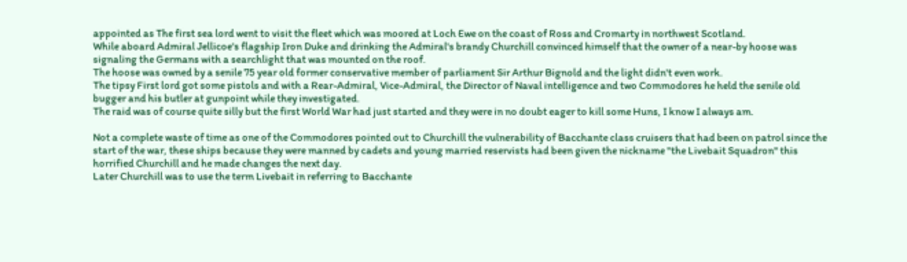appointed as The first sea lord went to visit the fleet which was moored at Loch Ewe on the coast of Ross and Cromarty in northwest Scotland.
While aboard Admiral Jellicoe's flagship Iron Duke and drinking the Admiral's brandy Churchill convinced himself that the owner of a near-by hoose was signaling the Germans with a searchlight that was mounted on the roof.
The hoose was owned by a senile 75 year old former conservative member of parliament Sir Arthur Bignold and the light didn't even work.
The tipsy First lord got some pistols and with a Rear-Admiral, Vice-Admiral, the Director of Naval intelligence and two Commodores he held the senile old bugger and his butler at gunpoint while they investigated.
The raid was of course quite silly but the first World War had just started and they were in no doubt eager to kill some Huns, I know I always am.

Not a complete waste of time as one of the Commodores pointed out to Churchill the vulnerability of Bacchante class cruisers that had been on patrol since the start of the war, these ships because they were manned by cadets and young married reservists had been given the nickname "the Livebait Squadron" this horrified Churchill and he made changes the next day.
Later Churchill was to use the term Livebait in referring to Bacchante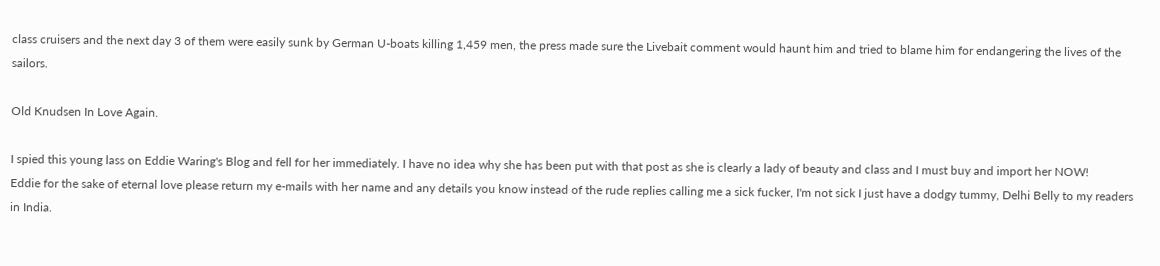class cruisers and the next day 3 of them were easily sunk by German U-boats killing 1,459 men, the press made sure the Livebait comment would haunt him and tried to blame him for endangering the lives of the sailors.

Old Knudsen In Love Again.

I spied this young lass on Eddie Waring's Blog and fell for her immediately. I have no idea why she has been put with that post as she is clearly a lady of beauty and class and I must buy and import her NOW!
Eddie for the sake of eternal love please return my e-mails with her name and any details you know instead of the rude replies calling me a sick fucker, I'm not sick I just have a dodgy tummy, Delhi Belly to my readers in India.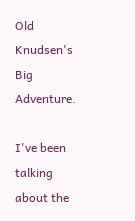Old Knudsen's Big Adventure.

I've been talking about the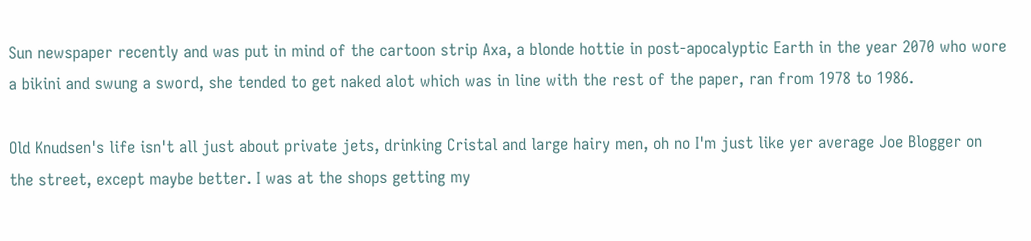Sun newspaper recently and was put in mind of the cartoon strip Axa, a blonde hottie in post-apocalyptic Earth in the year 2070 who wore a bikini and swung a sword, she tended to get naked alot which was in line with the rest of the paper, ran from 1978 to 1986.

Old Knudsen's life isn't all just about private jets, drinking Cristal and large hairy men, oh no I'm just like yer average Joe Blogger on the street, except maybe better. I was at the shops getting my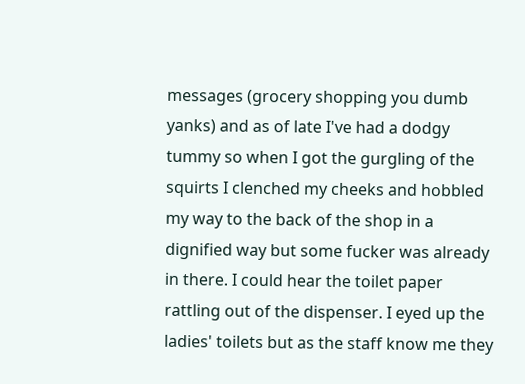messages (grocery shopping you dumb yanks) and as of late I've had a dodgy tummy so when I got the gurgling of the squirts I clenched my cheeks and hobbled my way to the back of the shop in a dignified way but some fucker was already in there. I could hear the toilet paper rattling out of the dispenser. I eyed up the ladies' toilets but as the staff know me they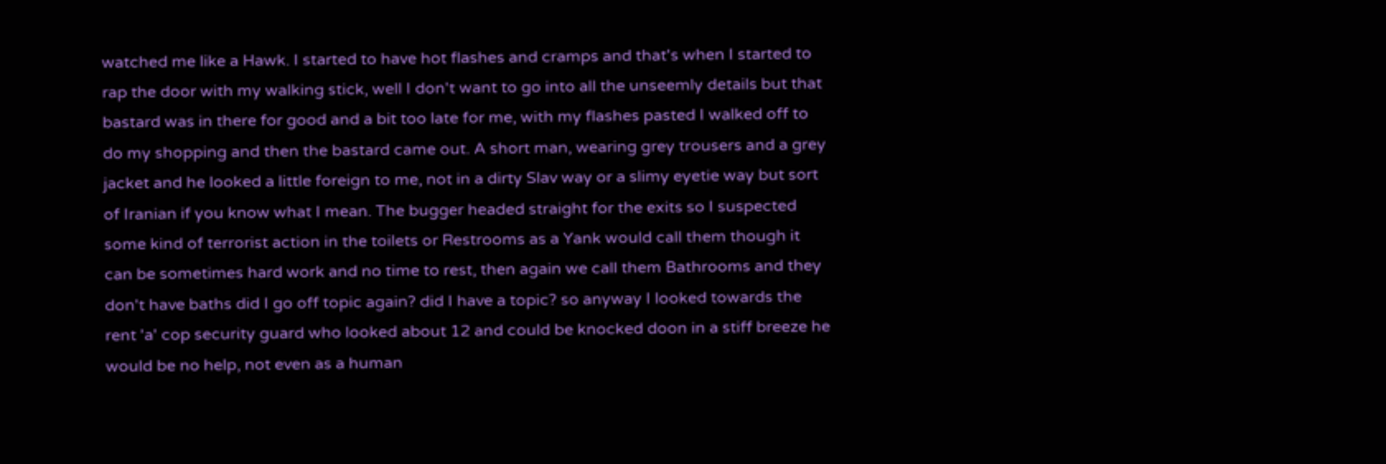watched me like a Hawk. I started to have hot flashes and cramps and that's when I started to rap the door with my walking stick, well I don't want to go into all the unseemly details but that bastard was in there for good and a bit too late for me, with my flashes pasted I walked off to do my shopping and then the bastard came out. A short man, wearing grey trousers and a grey jacket and he looked a little foreign to me, not in a dirty Slav way or a slimy eyetie way but sort of Iranian if you know what I mean. The bugger headed straight for the exits so I suspected some kind of terrorist action in the toilets or Restrooms as a Yank would call them though it can be sometimes hard work and no time to rest, then again we call them Bathrooms and they don't have baths did I go off topic again? did I have a topic? so anyway I looked towards the rent 'a' cop security guard who looked about 12 and could be knocked doon in a stiff breeze he would be no help, not even as a human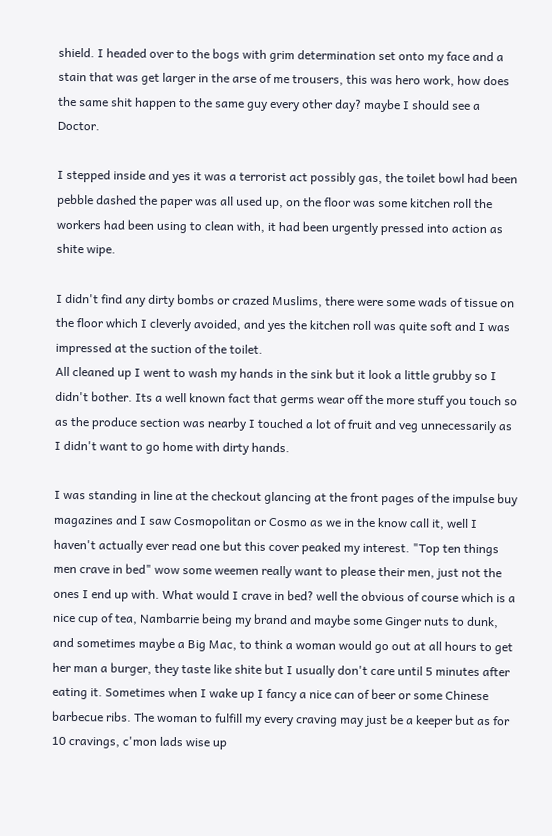shield. I headed over to the bogs with grim determination set onto my face and a stain that was get larger in the arse of me trousers, this was hero work, how does the same shit happen to the same guy every other day? maybe I should see a Doctor.

I stepped inside and yes it was a terrorist act possibly gas, the toilet bowl had been pebble dashed the paper was all used up, on the floor was some kitchen roll the workers had been using to clean with, it had been urgently pressed into action as shite wipe.

I didn't find any dirty bombs or crazed Muslims, there were some wads of tissue on the floor which I cleverly avoided, and yes the kitchen roll was quite soft and I was impressed at the suction of the toilet.
All cleaned up I went to wash my hands in the sink but it look a little grubby so I didn't bother. Its a well known fact that germs wear off the more stuff you touch so as the produce section was nearby I touched a lot of fruit and veg unnecessarily as I didn't want to go home with dirty hands.

I was standing in line at the checkout glancing at the front pages of the impulse buy magazines and I saw Cosmopolitan or Cosmo as we in the know call it, well I haven't actually ever read one but this cover peaked my interest. "Top ten things men crave in bed" wow some weemen really want to please their men, just not the ones I end up with. What would I crave in bed? well the obvious of course which is a nice cup of tea, Nambarrie being my brand and maybe some Ginger nuts to dunk, and sometimes maybe a Big Mac, to think a woman would go out at all hours to get her man a burger, they taste like shite but I usually don't care until 5 minutes after eating it. Sometimes when I wake up I fancy a nice can of beer or some Chinese barbecue ribs. The woman to fulfill my every craving may just be a keeper but as for 10 cravings, c'mon lads wise up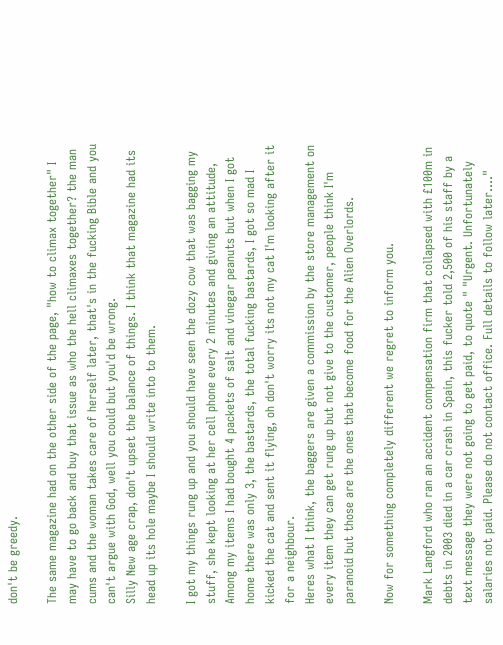don't be greedy.

The same magazine had on the other side of the page, "how to climax together" I may have to go back and buy that issue as who the hell climaxes together? the man cums and the woman takes care of herself later, that's in the fucking Bible and you can't argue with God, well you could but you'd be wrong.
Silly New age crap, don't upset the balance of things. I think that magazine had its head up its hole maybe I should write into to them.

I got my things rung up and you should have seen the dozy cow that was bagging my stuff, she kept looking at her cell phone every 2 minutes and giving an attitude, Among my items I had bought 4 packets of salt and vinegar peanuts but when I got home there was only 3, the bastards, the total fucking bastards, I got so mad I kicked the cat and sent it flying, oh don't worry its not my cat I'm looking after it for a neighbour.
Heres what I think, the baggers are given a commission by the store management on every item they can get rung up but not give to the customer, people think I'm paranoid but those are the ones that become food for the Alien Overlords.

Now for something completely different we regret to inform you.

Mark Langford who ran an accident compensation firm that collapsed with £100m in debts in 2003 died in a car crash in Spain, this fucker told 2,500 of his staff by a text message they were not going to get paid, to quote " "Urgent. Unfortunately salaries not paid. Please do not contact office. Full details to follow later...."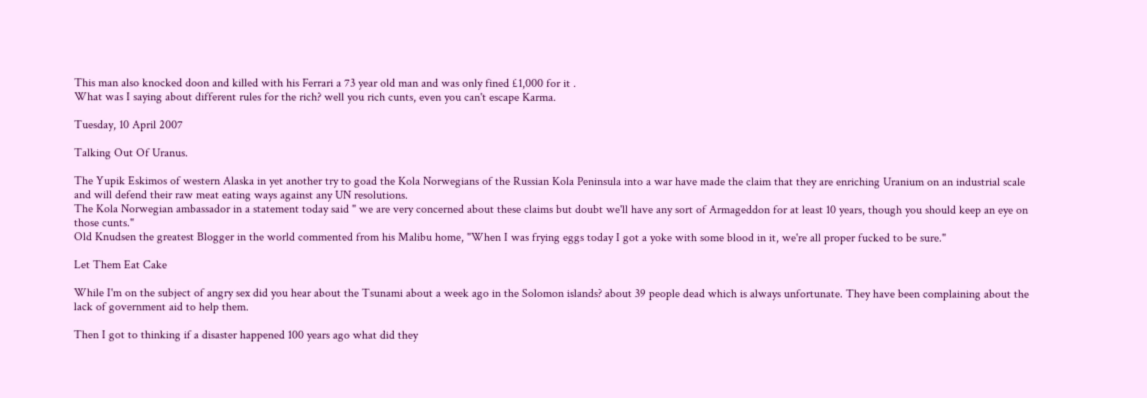This man also knocked doon and killed with his Ferrari a 73 year old man and was only fined £1,000 for it .
What was I saying about different rules for the rich? well you rich cunts, even you can't escape Karma.

Tuesday, 10 April 2007

Talking Out Of Uranus.

The Yupik Eskimos of western Alaska in yet another try to goad the Kola Norwegians of the Russian Kola Peninsula into a war have made the claim that they are enriching Uranium on an industrial scale and will defend their raw meat eating ways against any UN resolutions.
The Kola Norwegian ambassador in a statement today said " we are very concerned about these claims but doubt we'll have any sort of Armageddon for at least 10 years, though you should keep an eye on those cunts."
Old Knudsen the greatest Blogger in the world commented from his Malibu home, "When I was frying eggs today I got a yoke with some blood in it, we're all proper fucked to be sure."

Let Them Eat Cake

While I'm on the subject of angry sex did you hear about the Tsunami about a week ago in the Solomon islands? about 39 people dead which is always unfortunate. They have been complaining about the lack of government aid to help them.

Then I got to thinking if a disaster happened 100 years ago what did they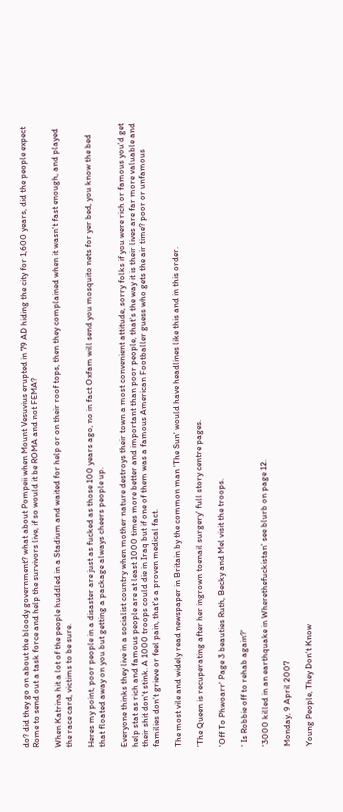do? did they go on about the bloody government? what about Pompeii when Mount Vesuvius erupted in 79 AD hiding the city for 1,600 years, did the people expect Rome to send out a task force and help the survivors live, if so would it be ROMA and not FEMA?

When Katrina hit a lot of the people huddled in a Stadium and waited for help or on their roof tops, then they complained when it wasn't fast enough, and played the race card, victims to be sure.

Heres my point, poor people in a disaster are just as fucked as those 100 years ago, no in fact Oxfam will send you mosquito nets for yer bed, you know the bed that floated away on you but getting a package always cheers people up.

Everyone thinks they live in a socialist country when mother nature destroys their town a most convenient attitude, sorry folks if you were rich or famous you'd get help stat as rich and famous people are at least 1000 times more better and important than poor people, that's the way it is their lives are far more valuable and their shit don't stink. A 1000 troops could die in Iraq but if one of them was a famous American Footballer guess who gets the air time? poor or unfamous families don't grieve or feel pain, that's a proven medical fact.

The most vile and widely read newspaper in Britain by the common man 'The Sun' would have headlines like this and in this order.

'The Queen is recuperating after her ingrown toenail surgery' full story centre pages.

'Off To Phwoarr' Page 3 beauties Ruth, Becky and Mel visit the troops.

' Is Robbie off to rehab again?'

'3000 killed in an earthquake in Wherethefuckistan' see blurb on page 12.

Monday, 9 April 2007

Young People, They Don't Know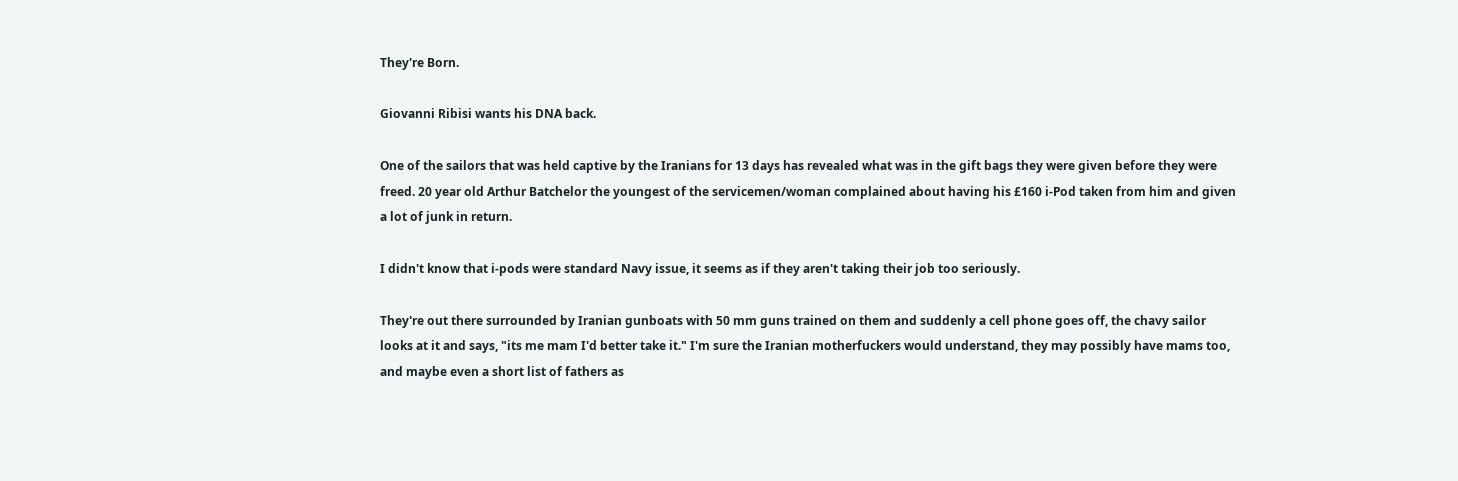They're Born.

Giovanni Ribisi wants his DNA back.

One of the sailors that was held captive by the Iranians for 13 days has revealed what was in the gift bags they were given before they were freed. 20 year old Arthur Batchelor the youngest of the servicemen/woman complained about having his £160 i-Pod taken from him and given a lot of junk in return.

I didn't know that i-pods were standard Navy issue, it seems as if they aren't taking their job too seriously.

They're out there surrounded by Iranian gunboats with 50 mm guns trained on them and suddenly a cell phone goes off, the chavy sailor looks at it and says, "its me mam I'd better take it." I'm sure the Iranian motherfuckers would understand, they may possibly have mams too, and maybe even a short list of fathers as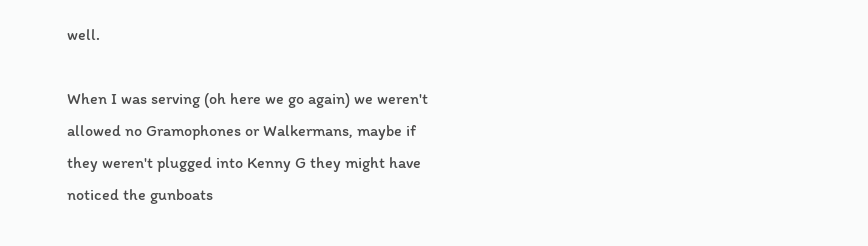well.

When I was serving (oh here we go again) we weren't allowed no Gramophones or Walkermans, maybe if they weren't plugged into Kenny G they might have noticed the gunboats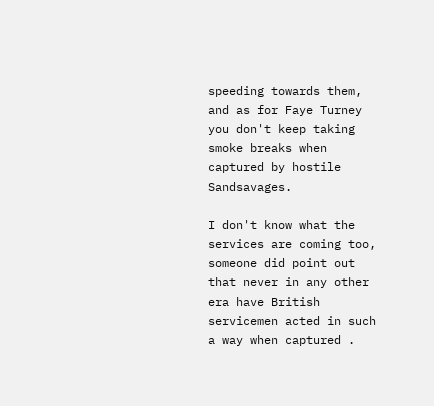speeding towards them, and as for Faye Turney you don't keep taking smoke breaks when captured by hostile Sandsavages.

I don't know what the services are coming too, someone did point out that never in any other era have British servicemen acted in such a way when captured .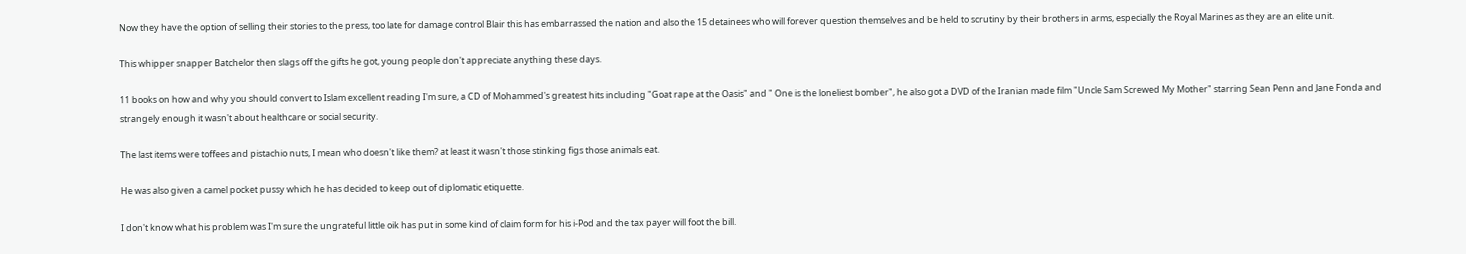Now they have the option of selling their stories to the press, too late for damage control Blair this has embarrassed the nation and also the 15 detainees who will forever question themselves and be held to scrutiny by their brothers in arms, especially the Royal Marines as they are an elite unit.

This whipper snapper Batchelor then slags off the gifts he got, young people don't appreciate anything these days.

11 books on how and why you should convert to Islam excellent reading I'm sure, a CD of Mohammed's greatest hits including "Goat rape at the Oasis" and " One is the loneliest bomber", he also got a DVD of the Iranian made film "Uncle Sam Screwed My Mother" starring Sean Penn and Jane Fonda and strangely enough it wasn't about healthcare or social security.

The last items were toffees and pistachio nuts, I mean who doesn't like them? at least it wasn't those stinking figs those animals eat.

He was also given a camel pocket pussy which he has decided to keep out of diplomatic etiquette.

I don't know what his problem was I'm sure the ungrateful little oik has put in some kind of claim form for his i-Pod and the tax payer will foot the bill.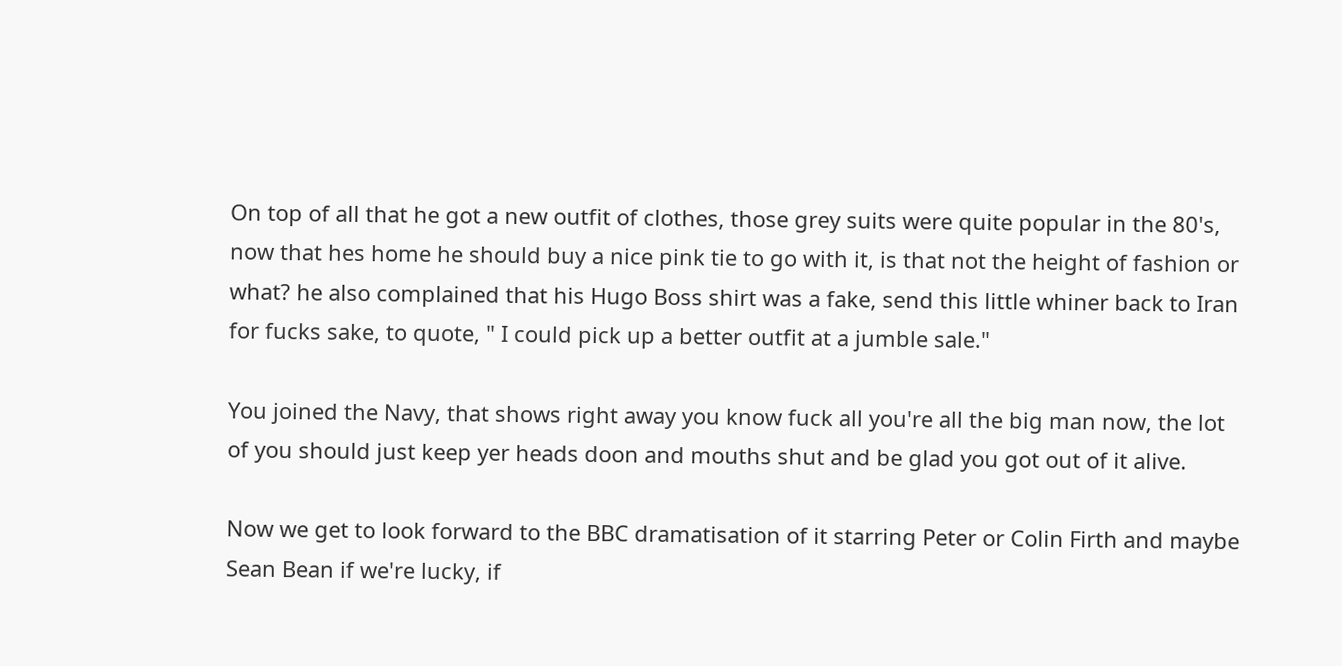On top of all that he got a new outfit of clothes, those grey suits were quite popular in the 80's, now that hes home he should buy a nice pink tie to go with it, is that not the height of fashion or what? he also complained that his Hugo Boss shirt was a fake, send this little whiner back to Iran for fucks sake, to quote, " I could pick up a better outfit at a jumble sale."

You joined the Navy, that shows right away you know fuck all you're all the big man now, the lot of you should just keep yer heads doon and mouths shut and be glad you got out of it alive.

Now we get to look forward to the BBC dramatisation of it starring Peter or Colin Firth and maybe Sean Bean if we're lucky, if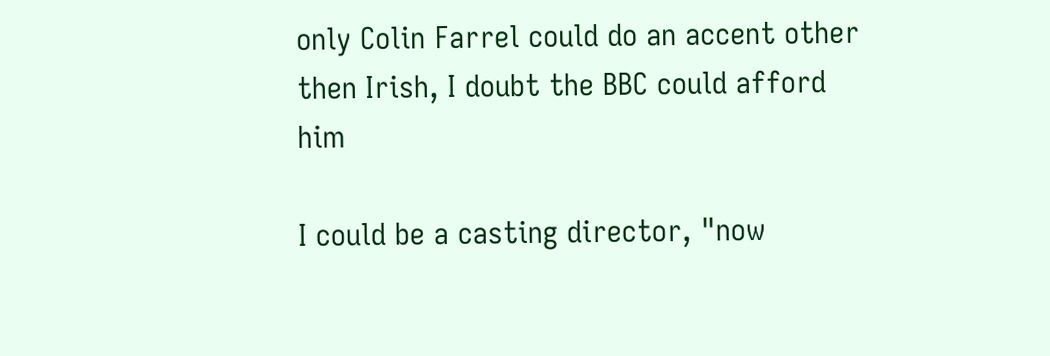only Colin Farrel could do an accent other then Irish, I doubt the BBC could afford him

I could be a casting director, "now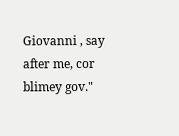Giovanni , say after me, cor blimey gov."